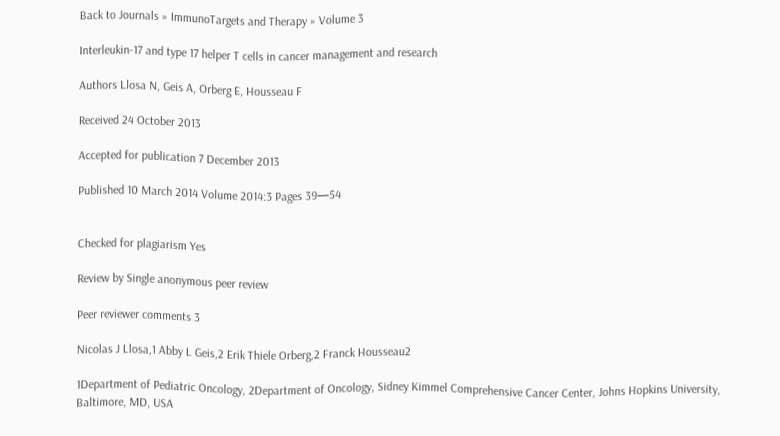Back to Journals » ImmunoTargets and Therapy » Volume 3

Interleukin-17 and type 17 helper T cells in cancer management and research

Authors Llosa N, Geis A, Orberg E, Housseau F

Received 24 October 2013

Accepted for publication 7 December 2013

Published 10 March 2014 Volume 2014:3 Pages 39—54


Checked for plagiarism Yes

Review by Single anonymous peer review

Peer reviewer comments 3

Nicolas J Llosa,1 Abby L Geis,2 Erik Thiele Orberg,2 Franck Housseau2

1Department of Pediatric Oncology, 2Department of Oncology, Sidney Kimmel Comprehensive Cancer Center, Johns Hopkins University, Baltimore, MD, USA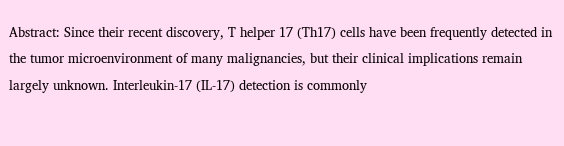Abstract: Since their recent discovery, T helper 17 (Th17) cells have been frequently detected in the tumor microenvironment of many malignancies, but their clinical implications remain largely unknown. Interleukin-17 (IL-17) detection is commonly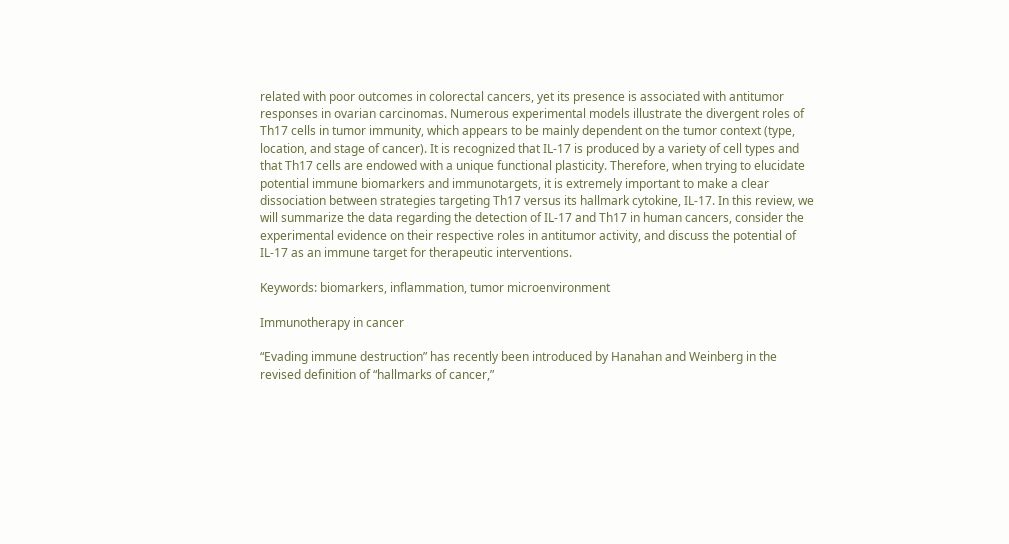related with poor outcomes in colorectal cancers, yet its presence is associated with antitumor responses in ovarian carcinomas. Numerous experimental models illustrate the divergent roles of Th17 cells in tumor immunity, which appears to be mainly dependent on the tumor context (type, location, and stage of cancer). It is recognized that IL-17 is produced by a variety of cell types and that Th17 cells are endowed with a unique functional plasticity. Therefore, when trying to elucidate potential immune biomarkers and immunotargets, it is extremely important to make a clear dissociation between strategies targeting Th17 versus its hallmark cytokine, IL-17. In this review, we will summarize the data regarding the detection of IL-17 and Th17 in human cancers, consider the experimental evidence on their respective roles in antitumor activity, and discuss the potential of IL-17 as an immune target for therapeutic interventions.

Keywords: biomarkers, inflammation, tumor microenvironment

Immunotherapy in cancer

“Evading immune destruction” has recently been introduced by Hanahan and Weinberg in the revised definition of “hallmarks of cancer,”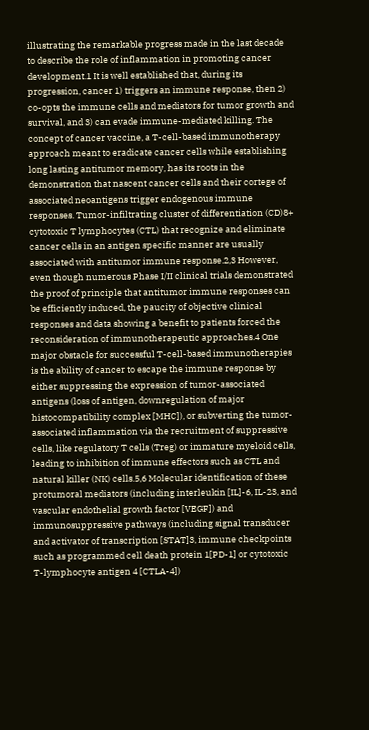illustrating the remarkable progress made in the last decade to describe the role of inflammation in promoting cancer development.1 It is well established that, during its progression, cancer 1) triggers an immune response, then 2) co-opts the immune cells and mediators for tumor growth and survival, and 3) can evade immune-mediated killing. The concept of cancer vaccine, a T-cell-based immunotherapy approach meant to eradicate cancer cells while establishing long lasting antitumor memory, has its roots in the demonstration that nascent cancer cells and their cortege of associated neoantigens trigger endogenous immune responses. Tumor-infiltrating cluster of differentiation (CD)8+ cytotoxic T lymphocytes (CTL) that recognize and eliminate cancer cells in an antigen specific manner are usually associated with antitumor immune response.2,3 However, even though numerous Phase I/II clinical trials demonstrated the proof of principle that antitumor immune responses can be efficiently induced, the paucity of objective clinical responses and data showing a benefit to patients forced the reconsideration of immunotherapeutic approaches.4 One major obstacle for successful T-cell-based immunotherapies is the ability of cancer to escape the immune response by either suppressing the expression of tumor-associated antigens (loss of antigen, downregulation of major histocompatibility complex [MHC]), or subverting the tumor-associated inflammation via the recruitment of suppressive cells, like regulatory T cells (Treg) or immature myeloid cells, leading to inhibition of immune effectors such as CTL and natural killer (NK) cells.5,6 Molecular identification of these protumoral mediators (including interleukin [IL]-6, IL-23, and vascular endothelial growth factor [VEGF]) and immunosuppressive pathways (including signal transducer and activator of transcription [STAT]3, immune checkpoints such as programmed cell death protein 1[PD-1] or cytotoxic T-lymphocyte antigen 4 [CTLA-4])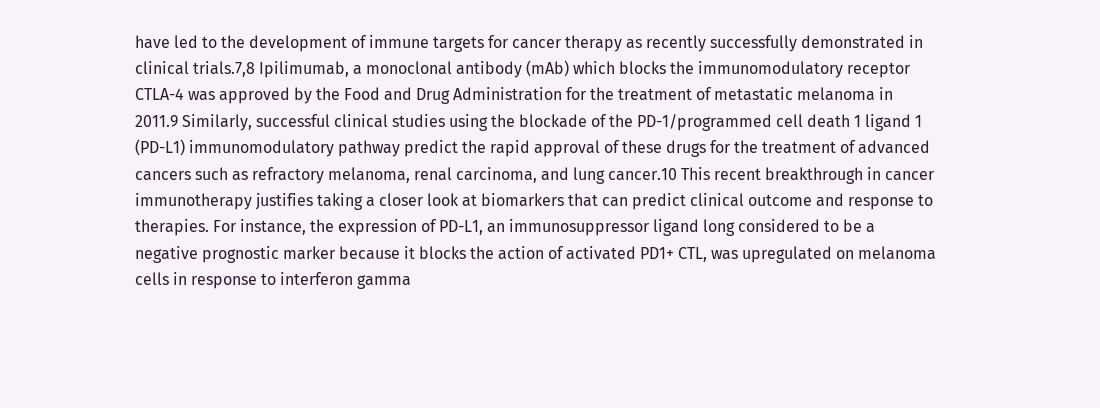have led to the development of immune targets for cancer therapy as recently successfully demonstrated in clinical trials.7,8 Ipilimumab, a monoclonal antibody (mAb) which blocks the immunomodulatory receptor CTLA-4 was approved by the Food and Drug Administration for the treatment of metastatic melanoma in 2011.9 Similarly, successful clinical studies using the blockade of the PD-1/programmed cell death 1 ligand 1 (PD-L1) immunomodulatory pathway predict the rapid approval of these drugs for the treatment of advanced cancers such as refractory melanoma, renal carcinoma, and lung cancer.10 This recent breakthrough in cancer immunotherapy justifies taking a closer look at biomarkers that can predict clinical outcome and response to therapies. For instance, the expression of PD-L1, an immunosuppressor ligand long considered to be a negative prognostic marker because it blocks the action of activated PD1+ CTL, was upregulated on melanoma cells in response to interferon gamma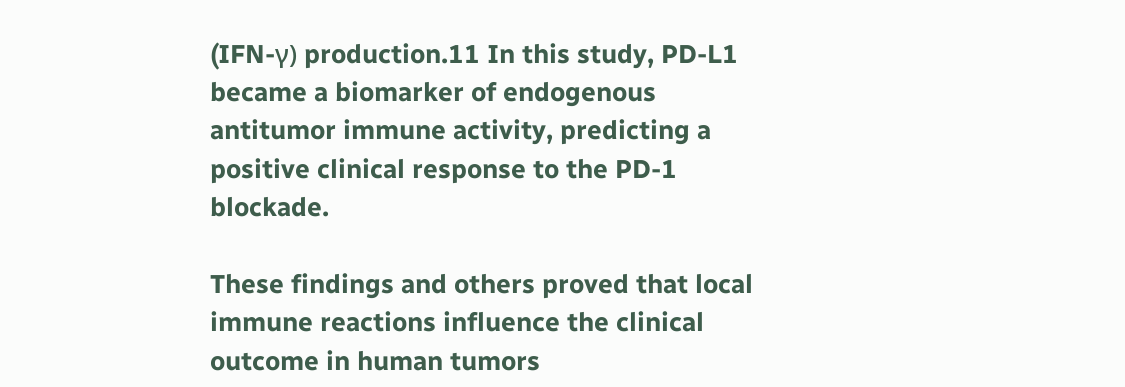(IFN-γ) production.11 In this study, PD-L1 became a biomarker of endogenous antitumor immune activity, predicting a positive clinical response to the PD-1 blockade.

These findings and others proved that local immune reactions influence the clinical outcome in human tumors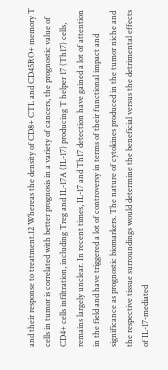and their response to treatment.12 Whereas the density of CD8+ CTL and CD45RO+ memory T cells in tumor is correlated with better prognosis in a variety of cancers, the prognostic value of CD4+ cells infiltration, including Treg and IL-17A (IL-17) producing T helper 17 (Th17) cells, remains largely unclear. In recent times, IL-17 and Th17 detection have gained a lot of attention in the field and have triggered a lot of controversy in terms of their functional impact and significance as prognostic biomarkers. The nature of cytokines produced in the tumor niche and the respective tissue surroundings would determine the beneficial versus the detrimental effects of IL-17-mediated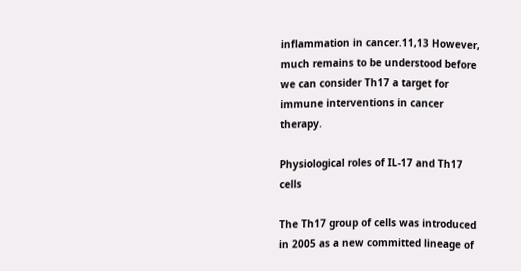inflammation in cancer.11,13 However, much remains to be understood before we can consider Th17 a target for immune interventions in cancer therapy.

Physiological roles of IL-17 and Th17 cells

The Th17 group of cells was introduced in 2005 as a new committed lineage of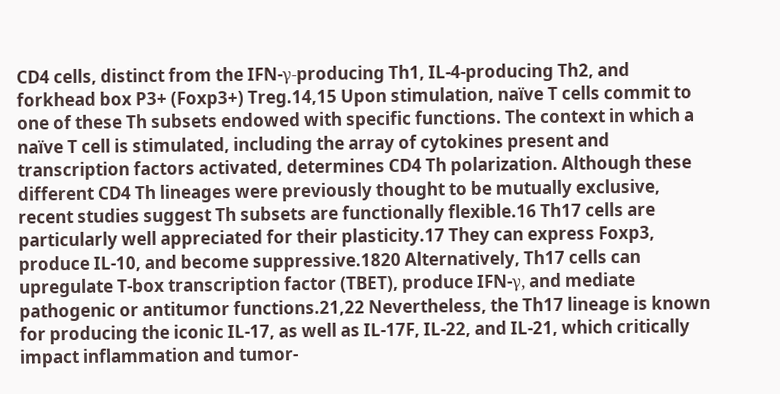CD4 cells, distinct from the IFN-γ-producing Th1, IL-4-producing Th2, and forkhead box P3+ (Foxp3+) Treg.14,15 Upon stimulation, naïve T cells commit to one of these Th subsets endowed with specific functions. The context in which a naïve T cell is stimulated, including the array of cytokines present and transcription factors activated, determines CD4 Th polarization. Although these different CD4 Th lineages were previously thought to be mutually exclusive, recent studies suggest Th subsets are functionally flexible.16 Th17 cells are particularly well appreciated for their plasticity.17 They can express Foxp3, produce IL-10, and become suppressive.1820 Alternatively, Th17 cells can upregulate T-box transcription factor (TBET), produce IFN-γ, and mediate pathogenic or antitumor functions.21,22 Nevertheless, the Th17 lineage is known for producing the iconic IL-17, as well as IL-17F, IL-22, and IL-21, which critically impact inflammation and tumor-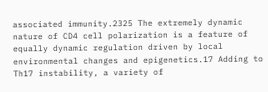associated immunity.2325 The extremely dynamic nature of CD4 cell polarization is a feature of equally dynamic regulation driven by local environmental changes and epigenetics.17 Adding to Th17 instability, a variety of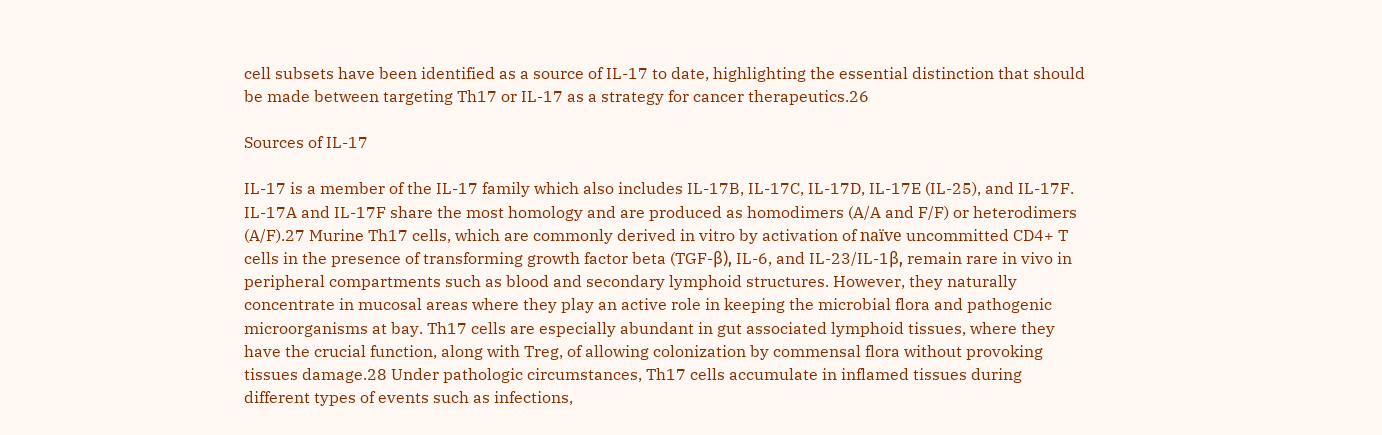cell subsets have been identified as a source of IL-17 to date, highlighting the essential distinction that should be made between targeting Th17 or IL-17 as a strategy for cancer therapeutics.26

Sources of IL-17

IL-17 is a member of the IL-17 family which also includes IL-17B, IL-17C, IL-17D, IL-17E (IL-25), and IL-17F. IL-17A and IL-17F share the most homology and are produced as homodimers (A/A and F/F) or heterodimers (A/F).27 Murine Th17 cells, which are commonly derived in vitro by activation of naïve uncommitted CD4+ T cells in the presence of transforming growth factor beta (TGF-β), IL-6, and IL-23/IL-1β, remain rare in vivo in peripheral compartments such as blood and secondary lymphoid structures. However, they naturally concentrate in mucosal areas where they play an active role in keeping the microbial flora and pathogenic microorganisms at bay. Th17 cells are especially abundant in gut associated lymphoid tissues, where they have the crucial function, along with Treg, of allowing colonization by commensal flora without provoking tissues damage.28 Under pathologic circumstances, Th17 cells accumulate in inflamed tissues during different types of events such as infections,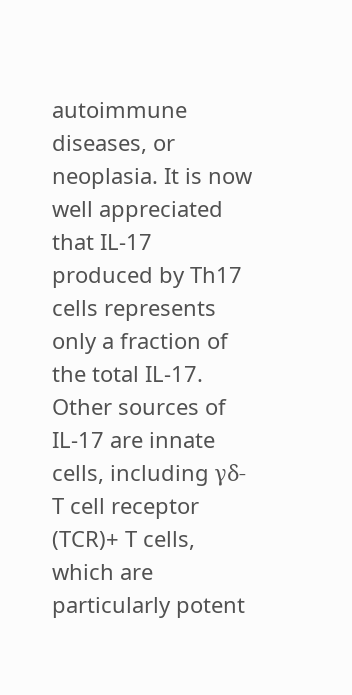autoimmune diseases, or neoplasia. It is now well appreciated that IL-17 produced by Th17 cells represents only a fraction of the total IL-17. Other sources of IL-17 are innate cells, including γδ-T cell receptor (TCR)+ T cells, which are particularly potent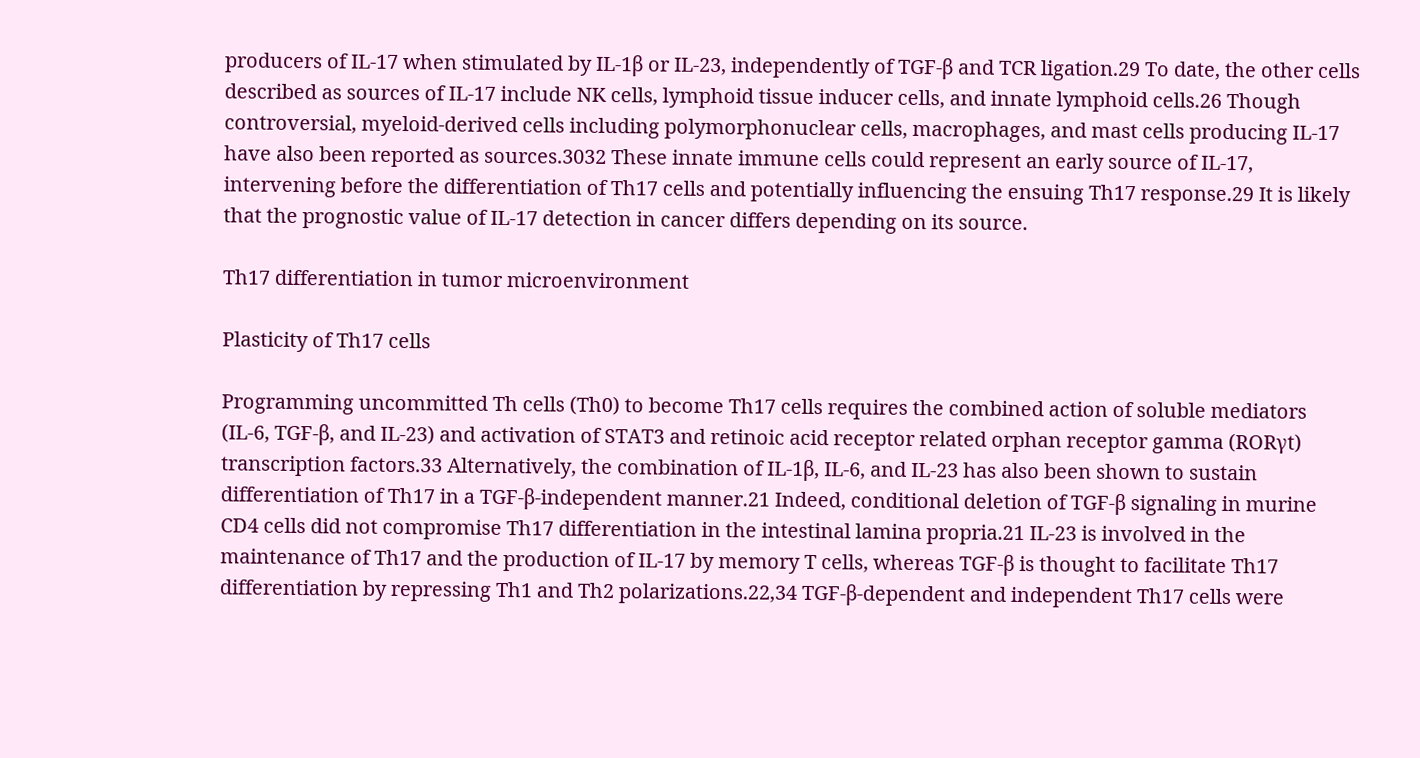producers of IL-17 when stimulated by IL-1β or IL-23, independently of TGF-β and TCR ligation.29 To date, the other cells described as sources of IL-17 include NK cells, lymphoid tissue inducer cells, and innate lymphoid cells.26 Though controversial, myeloid-derived cells including polymorphonuclear cells, macrophages, and mast cells producing IL-17 have also been reported as sources.3032 These innate immune cells could represent an early source of IL-17, intervening before the differentiation of Th17 cells and potentially influencing the ensuing Th17 response.29 It is likely that the prognostic value of IL-17 detection in cancer differs depending on its source.

Th17 differentiation in tumor microenvironment

Plasticity of Th17 cells

Programming uncommitted Th cells (Th0) to become Th17 cells requires the combined action of soluble mediators (IL-6, TGF-β, and IL-23) and activation of STAT3 and retinoic acid receptor related orphan receptor gamma (RORγt) transcription factors.33 Alternatively, the combination of IL-1β, IL-6, and IL-23 has also been shown to sustain differentiation of Th17 in a TGF-β-independent manner.21 Indeed, conditional deletion of TGF-β signaling in murine CD4 cells did not compromise Th17 differentiation in the intestinal lamina propria.21 IL-23 is involved in the maintenance of Th17 and the production of IL-17 by memory T cells, whereas TGF-β is thought to facilitate Th17 differentiation by repressing Th1 and Th2 polarizations.22,34 TGF-β-dependent and independent Th17 cells were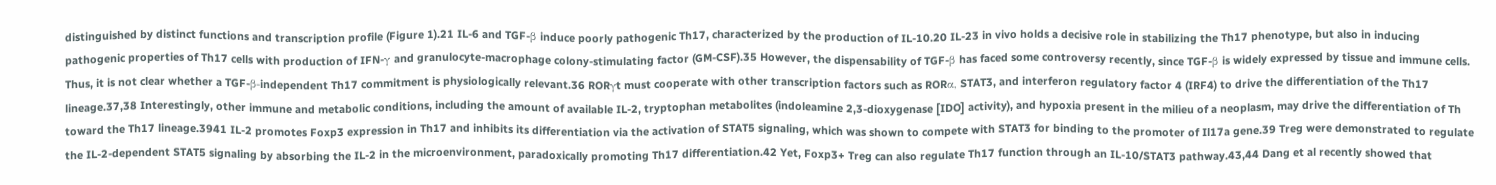distinguished by distinct functions and transcription profile (Figure 1).21 IL-6 and TGF-β induce poorly pathogenic Th17, characterized by the production of IL-10.20 IL-23 in vivo holds a decisive role in stabilizing the Th17 phenotype, but also in inducing pathogenic properties of Th17 cells with production of IFN-γ and granulocyte-macrophage colony-stimulating factor (GM-CSF).35 However, the dispensability of TGF-β has faced some controversy recently, since TGF-β is widely expressed by tissue and immune cells. Thus, it is not clear whether a TGF-β-independent Th17 commitment is physiologically relevant.36 RORγt must cooperate with other transcription factors such as RORα, STAT3, and interferon regulatory factor 4 (IRF4) to drive the differentiation of the Th17 lineage.37,38 Interestingly, other immune and metabolic conditions, including the amount of available IL-2, tryptophan metabolites (indoleamine 2,3-dioxygenase [IDO] activity), and hypoxia present in the milieu of a neoplasm, may drive the differentiation of Th toward the Th17 lineage.3941 IL-2 promotes Foxp3 expression in Th17 and inhibits its differentiation via the activation of STAT5 signaling, which was shown to compete with STAT3 for binding to the promoter of Il17a gene.39 Treg were demonstrated to regulate the IL-2-dependent STAT5 signaling by absorbing the IL-2 in the microenvironment, paradoxically promoting Th17 differentiation.42 Yet, Foxp3+ Treg can also regulate Th17 function through an IL-10/STAT3 pathway.43,44 Dang et al recently showed that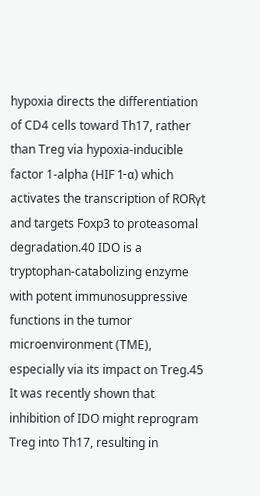hypoxia directs the differentiation of CD4 cells toward Th17, rather than Treg via hypoxia-inducible factor 1-alpha (HIF 1-α) which activates the transcription of RORγt and targets Foxp3 to proteasomal degradation.40 IDO is a tryptophan-catabolizing enzyme with potent immunosuppressive functions in the tumor microenvironment (TME), especially via its impact on Treg.45 It was recently shown that inhibition of IDO might reprogram Treg into Th17, resulting in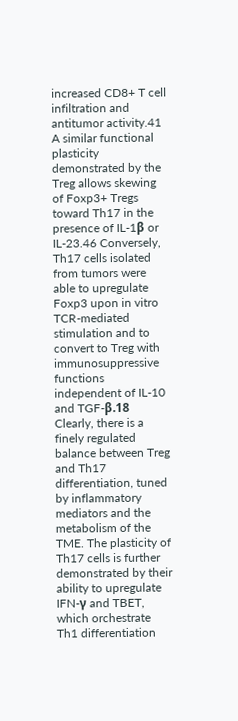increased CD8+ T cell infiltration and antitumor activity.41 A similar functional plasticity demonstrated by the Treg allows skewing of Foxp3+ Tregs toward Th17 in the presence of IL-1β or IL-23.46 Conversely, Th17 cells isolated from tumors were able to upregulate Foxp3 upon in vitro TCR-mediated stimulation and to convert to Treg with immunosuppressive functions independent of IL-10 and TGF-β.18 Clearly, there is a finely regulated balance between Treg and Th17 differentiation, tuned by inflammatory mediators and the metabolism of the TME. The plasticity of Th17 cells is further demonstrated by their ability to upregulate IFN-γ and TBET, which orchestrate Th1 differentiation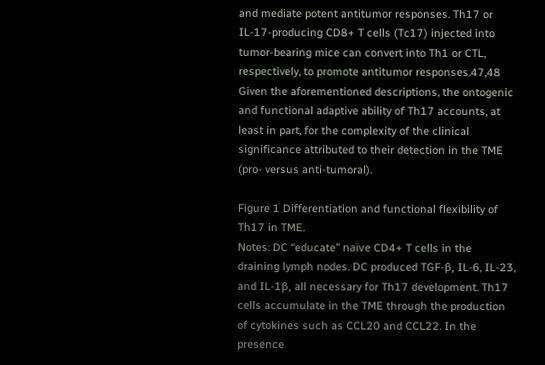and mediate potent antitumor responses. Th17 or IL-17-producing CD8+ T cells (Tc17) injected into tumor-bearing mice can convert into Th1 or CTL, respectively, to promote antitumor responses.47,48 Given the aforementioned descriptions, the ontogenic and functional adaptive ability of Th17 accounts, at least in part, for the complexity of the clinical significance attributed to their detection in the TME (pro- versus anti-tumoral).

Figure 1 Differentiation and functional flexibility of Th17 in TME.
Notes: DC “educate” naïve CD4+ T cells in the draining lymph nodes. DC produced TGF-β, IL-6, IL-23, and IL-1β, all necessary for Th17 development. Th17 cells accumulate in the TME through the production of cytokines such as CCL20 and CCL22. In the presence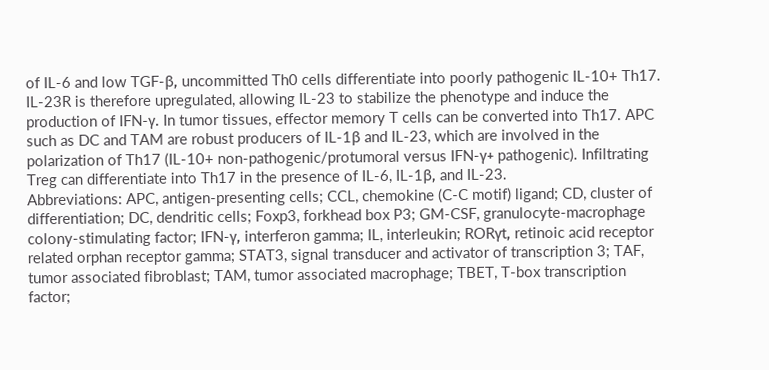of IL-6 and low TGF-β, uncommitted Th0 cells differentiate into poorly pathogenic IL-10+ Th17. IL-23R is therefore upregulated, allowing IL-23 to stabilize the phenotype and induce the production of IFN-γ. In tumor tissues, effector memory T cells can be converted into Th17. APC such as DC and TAM are robust producers of IL-1β and IL-23, which are involved in the polarization of Th17 (IL-10+ non-pathogenic/protumoral versus IFN-γ+ pathogenic). Infiltrating Treg can differentiate into Th17 in the presence of IL-6, IL-1β, and IL-23.
Abbreviations: APC, antigen-presenting cells; CCL, chemokine (C-C motif) ligand; CD, cluster of differentiation; DC, dendritic cells; Foxp3, forkhead box P3; GM-CSF, granulocyte-macrophage colony-stimulating factor; IFN-γ, interferon gamma; IL, interleukin; RORγt, retinoic acid receptor related orphan receptor gamma; STAT3, signal transducer and activator of transcription 3; TAF, tumor associated fibroblast; TAM, tumor associated macrophage; TBET, T-box transcription factor;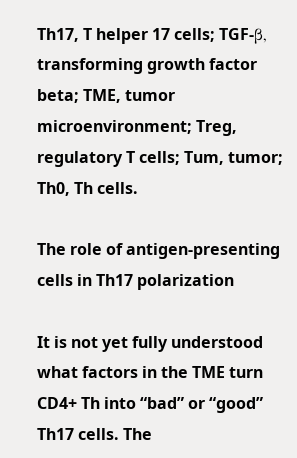Th17, T helper 17 cells; TGF-β, transforming growth factor beta; TME, tumor microenvironment; Treg, regulatory T cells; Tum, tumor; Th0, Th cells.

The role of antigen-presenting cells in Th17 polarization

It is not yet fully understood what factors in the TME turn CD4+ Th into “bad” or “good” Th17 cells. The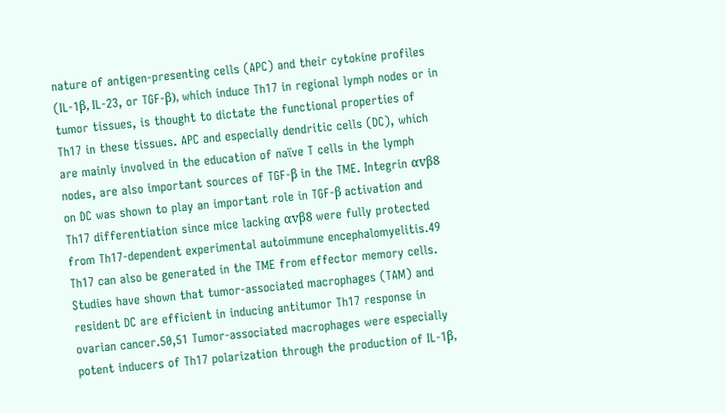nature of antigen-presenting cells (APC) and their cytokine profiles (IL-1β, IL-23, or TGF-β), which induce Th17 in regional lymph nodes or in tumor tissues, is thought to dictate the functional properties of Th17 in these tissues. APC and especially dendritic cells (DC), which are mainly involved in the education of naïve T cells in the lymph nodes, are also important sources of TGF-β in the TME. Integrin αvβ8 on DC was shown to play an important role in TGF-β activation and Th17 differentiation since mice lacking αvβ8 were fully protected from Th17-dependent experimental autoimmune encephalomyelitis.49 Th17 can also be generated in the TME from effector memory cells. Studies have shown that tumor-associated macrophages (TAM) and resident DC are efficient in inducing antitumor Th17 response in ovarian cancer.50,51 Tumor-associated macrophages were especially potent inducers of Th17 polarization through the production of IL-1β,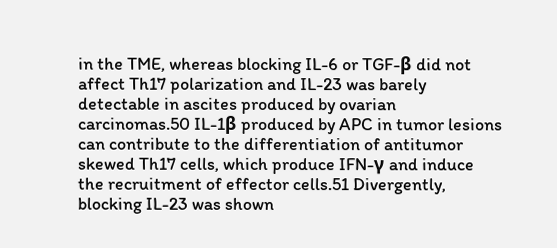in the TME, whereas blocking IL-6 or TGF-β did not affect Th17 polarization and IL-23 was barely detectable in ascites produced by ovarian carcinomas.50 IL-1β produced by APC in tumor lesions can contribute to the differentiation of antitumor skewed Th17 cells, which produce IFN-γ and induce the recruitment of effector cells.51 Divergently, blocking IL-23 was shown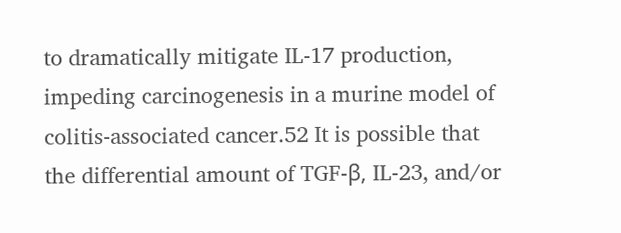to dramatically mitigate IL-17 production, impeding carcinogenesis in a murine model of colitis-associated cancer.52 It is possible that the differential amount of TGF-β, IL-23, and/or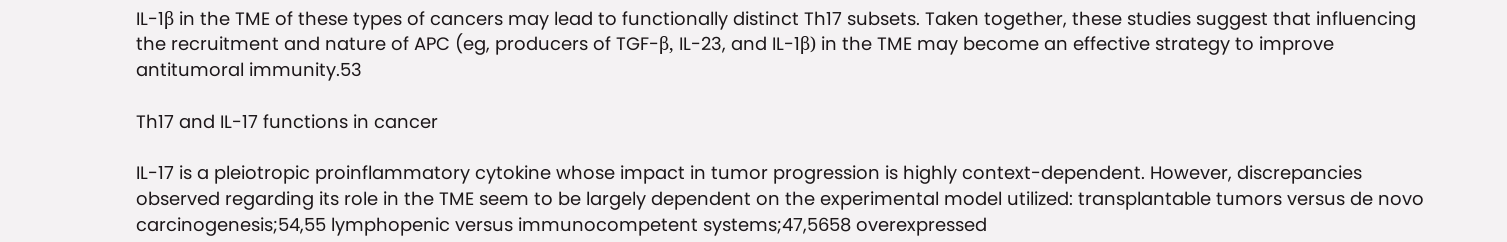IL-1β in the TME of these types of cancers may lead to functionally distinct Th17 subsets. Taken together, these studies suggest that influencing the recruitment and nature of APC (eg, producers of TGF-β, IL-23, and IL-1β) in the TME may become an effective strategy to improve antitumoral immunity.53

Th17 and IL-17 functions in cancer

IL-17 is a pleiotropic proinflammatory cytokine whose impact in tumor progression is highly context-dependent. However, discrepancies observed regarding its role in the TME seem to be largely dependent on the experimental model utilized: transplantable tumors versus de novo carcinogenesis;54,55 lymphopenic versus immunocompetent systems;47,5658 overexpressed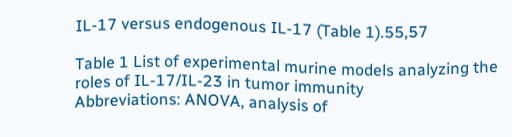IL-17 versus endogenous IL-17 (Table 1).55,57

Table 1 List of experimental murine models analyzing the roles of IL-17/IL-23 in tumor immunity
Abbreviations: ANOVA, analysis of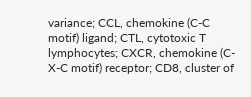variance; CCL, chemokine (C-C motif) ligand; CTL, cytotoxic T lymphocytes; CXCR, chemokine (C-X-C motif) receptor; CD8, cluster of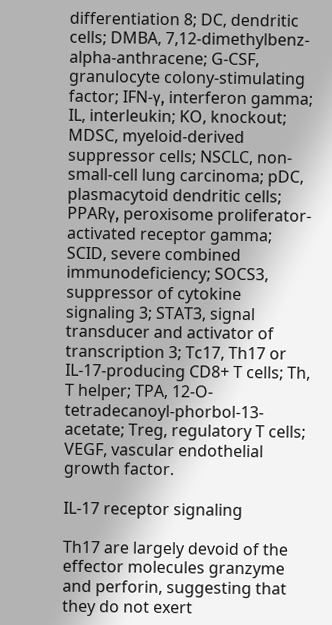differentiation 8; DC, dendritic cells; DMBA, 7,12-dimethylbenz-alpha-anthracene; G-CSF, granulocyte colony-stimulating factor; IFN-γ, interferon gamma; IL, interleukin; KO, knockout; MDSC, myeloid-derived suppressor cells; NSCLC, non-small-cell lung carcinoma; pDC, plasmacytoid dendritic cells; PPARγ, peroxisome proliferator-activated receptor gamma; SCID, severe combined immunodeficiency; SOCS3, suppressor of cytokine signaling 3; STAT3, signal transducer and activator of transcription 3; Tc17, Th17 or IL-17-producing CD8+ T cells; Th, T helper; TPA, 12-O-tetradecanoyl-phorbol-13-acetate; Treg, regulatory T cells; VEGF, vascular endothelial growth factor.

IL-17 receptor signaling

Th17 are largely devoid of the effector molecules granzyme and perforin, suggesting that they do not exert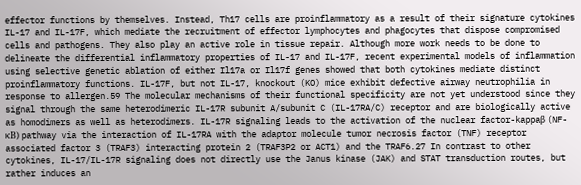effector functions by themselves. Instead, Th17 cells are proinflammatory as a result of their signature cytokines IL-17 and IL-17F, which mediate the recruitment of effector lymphocytes and phagocytes that dispose compromised cells and pathogens. They also play an active role in tissue repair. Although more work needs to be done to delineate the differential inflammatory properties of IL-17 and IL-17F, recent experimental models of inflammation using selective genetic ablation of either Il17a or Il17f genes showed that both cytokines mediate distinct proinflammatory functions. IL-17F, but not IL-17, knockout (KO) mice exhibit defective airway neutrophilia in response to allergen.59 The molecular mechanisms of their functional specificity are not yet understood since they signal through the same heterodimeric IL-17R subunit A/subunit C (IL-17RA/C) receptor and are biologically active as homodimers as well as heterodimers. IL-17R signaling leads to the activation of the nuclear factor-kappaβ (NF-κB) pathway via the interaction of IL-17RA with the adaptor molecule tumor necrosis factor (TNF) receptor associated factor 3 (TRAF3) interacting protein 2 (TRAF3P2 or ACT1) and the TRAF6.27 In contrast to other cytokines, IL-17/IL-17R signaling does not directly use the Janus kinase (JAK) and STAT transduction routes, but rather induces an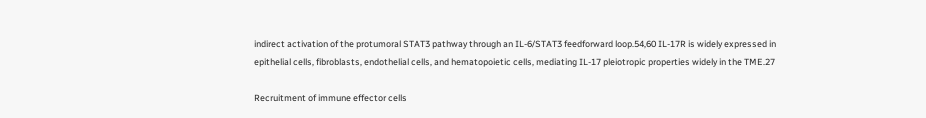indirect activation of the protumoral STAT3 pathway through an IL-6/STAT3 feedforward loop.54,60 IL-17R is widely expressed in epithelial cells, fibroblasts, endothelial cells, and hematopoietic cells, mediating IL-17 pleiotropic properties widely in the TME.27

Recruitment of immune effector cells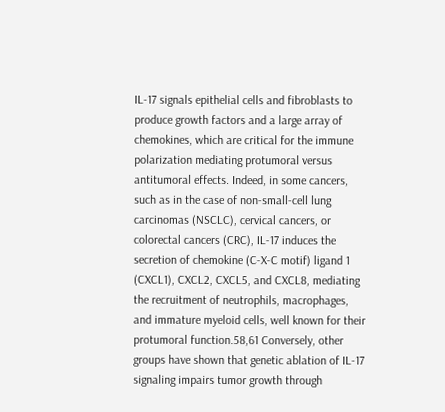IL-17 signals epithelial cells and fibroblasts to produce growth factors and a large array of chemokines, which are critical for the immune polarization mediating protumoral versus antitumoral effects. Indeed, in some cancers, such as in the case of non-small-cell lung carcinomas (NSCLC), cervical cancers, or colorectal cancers (CRC), IL-17 induces the secretion of chemokine (C-X-C motif) ligand 1 (CXCL1), CXCL2, CXCL5, and CXCL8, mediating the recruitment of neutrophils, macrophages, and immature myeloid cells, well known for their protumoral function.58,61 Conversely, other groups have shown that genetic ablation of IL-17 signaling impairs tumor growth through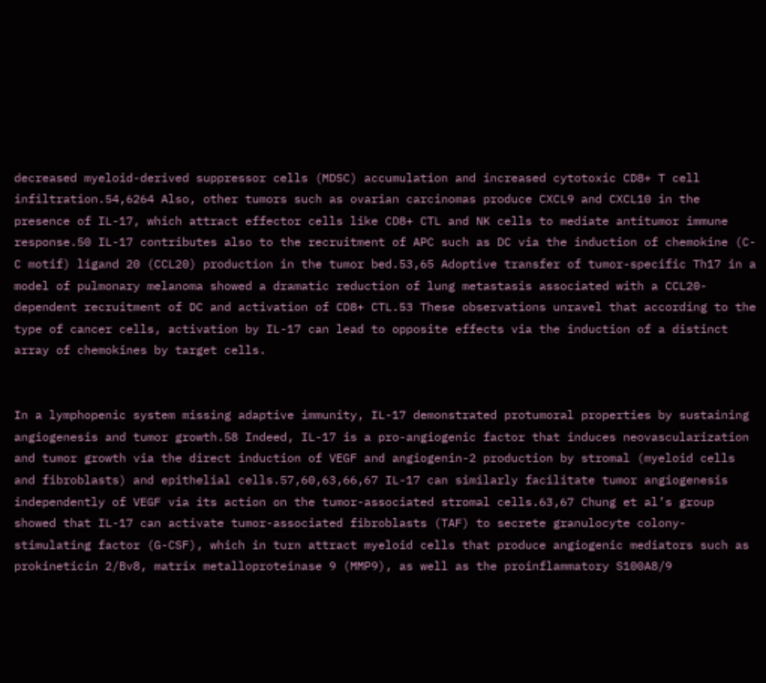decreased myeloid-derived suppressor cells (MDSC) accumulation and increased cytotoxic CD8+ T cell infiltration.54,6264 Also, other tumors such as ovarian carcinomas produce CXCL9 and CXCL10 in the presence of IL-17, which attract effector cells like CD8+ CTL and NK cells to mediate antitumor immune response.50 IL-17 contributes also to the recruitment of APC such as DC via the induction of chemokine (C-C motif) ligand 20 (CCL20) production in the tumor bed.53,65 Adoptive transfer of tumor-specific Th17 in a model of pulmonary melanoma showed a dramatic reduction of lung metastasis associated with a CCL20-dependent recruitment of DC and activation of CD8+ CTL.53 These observations unravel that according to the type of cancer cells, activation by IL-17 can lead to opposite effects via the induction of a distinct array of chemokines by target cells.


In a lymphopenic system missing adaptive immunity, IL-17 demonstrated protumoral properties by sustaining angiogenesis and tumor growth.58 Indeed, IL-17 is a pro-angiogenic factor that induces neovascularization and tumor growth via the direct induction of VEGF and angiogenin-2 production by stromal (myeloid cells and fibroblasts) and epithelial cells.57,60,63,66,67 IL-17 can similarly facilitate tumor angiogenesis independently of VEGF via its action on the tumor-associated stromal cells.63,67 Chung et al’s group showed that IL-17 can activate tumor-associated fibroblasts (TAF) to secrete granulocyte colony-stimulating factor (G-CSF), which in turn attract myeloid cells that produce angiogenic mediators such as prokineticin 2/Bv8, matrix metalloproteinase 9 (MMP9), as well as the proinflammatory S100A8/9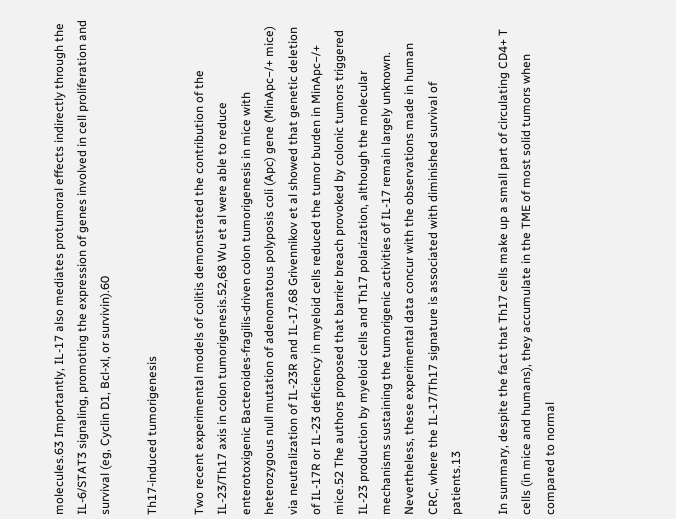molecules.63 Importantly, IL-17 also mediates protumoral effects indirectly through the IL-6/STAT3 signaling, promoting the expression of genes involved in cell proliferation and survival (eg, Cyclin D1, Bcl-xl, or survivin).60

Th17-induced tumorigenesis

Two recent experimental models of colitis demonstrated the contribution of the IL-23/Th17 axis in colon tumorigenesis.52,68 Wu et al were able to reduce enterotoxigenic Bacteroides-fragilis-driven colon tumorigenesis in mice with heterozygous null mutation of adenomatous polyposis coli (Apc) gene (MinApc−/+ mice) via neutralization of IL-23R and IL-17.68 Grivennikov et al showed that genetic deletion of IL-17R or IL-23 deficiency in myeloid cells reduced the tumor burden in MinApc−/+ mice.52 The authors proposed that barrier breach provoked by colonic tumors triggered IL-23 production by myeloid cells and Th17 polarization, although the molecular mechanisms sustaining the tumorigenic activities of IL-17 remain largely unknown. Nevertheless, these experimental data concur with the observations made in human CRC, where the IL-17/Th17 signature is associated with diminished survival of patients.13

In summary, despite the fact that Th17 cells make up a small part of circulating CD4+ T cells (in mice and humans), they accumulate in the TME of most solid tumors when compared to normal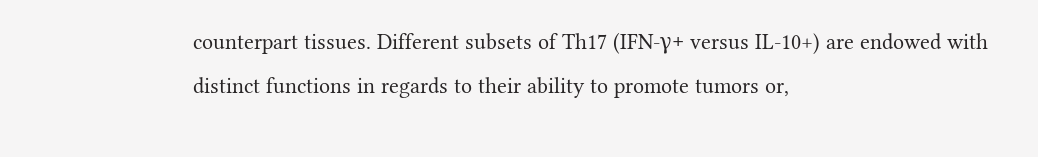counterpart tissues. Different subsets of Th17 (IFN-γ+ versus IL-10+) are endowed with distinct functions in regards to their ability to promote tumors or,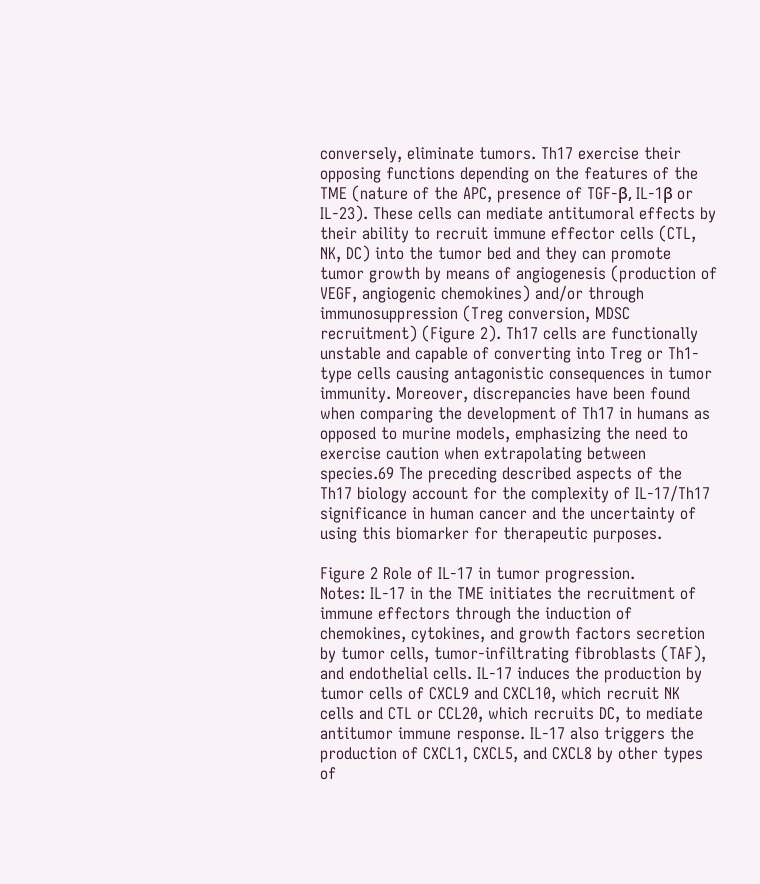conversely, eliminate tumors. Th17 exercise their opposing functions depending on the features of the TME (nature of the APC, presence of TGF-β, IL-1β or IL-23). These cells can mediate antitumoral effects by their ability to recruit immune effector cells (CTL, NK, DC) into the tumor bed and they can promote tumor growth by means of angiogenesis (production of VEGF, angiogenic chemokines) and/or through immunosuppression (Treg conversion, MDSC recruitment) (Figure 2). Th17 cells are functionally unstable and capable of converting into Treg or Th1-type cells causing antagonistic consequences in tumor immunity. Moreover, discrepancies have been found when comparing the development of Th17 in humans as opposed to murine models, emphasizing the need to exercise caution when extrapolating between species.69 The preceding described aspects of the Th17 biology account for the complexity of IL-17/Th17 significance in human cancer and the uncertainty of using this biomarker for therapeutic purposes.

Figure 2 Role of IL-17 in tumor progression.
Notes: IL-17 in the TME initiates the recruitment of immune effectors through the induction of chemokines, cytokines, and growth factors secretion by tumor cells, tumor-infiltrating fibroblasts (TAF), and endothelial cells. IL-17 induces the production by tumor cells of CXCL9 and CXCL10, which recruit NK cells and CTL or CCL20, which recruits DC, to mediate antitumor immune response. IL-17 also triggers the production of CXCL1, CXCL5, and CXCL8 by other types of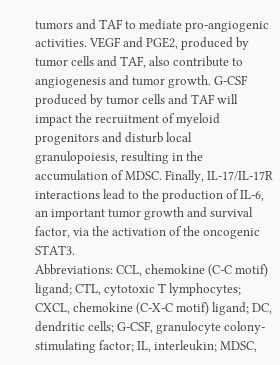tumors and TAF to mediate pro-angiogenic activities. VEGF and PGE2, produced by tumor cells and TAF, also contribute to angiogenesis and tumor growth. G-CSF produced by tumor cells and TAF will impact the recruitment of myeloid progenitors and disturb local granulopoiesis, resulting in the accumulation of MDSC. Finally, IL-17/IL-17R interactions lead to the production of IL-6, an important tumor growth and survival factor, via the activation of the oncogenic STAT3.
Abbreviations: CCL, chemokine (C-C motif) ligand; CTL, cytotoxic T lymphocytes; CXCL, chemokine (C-X-C motif) ligand; DC, dendritic cells; G-CSF, granulocyte colony-stimulating factor; IL, interleukin; MDSC,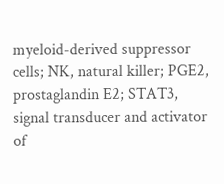myeloid-derived suppressor cells; NK, natural killer; PGE2, prostaglandin E2; STAT3, signal transducer and activator of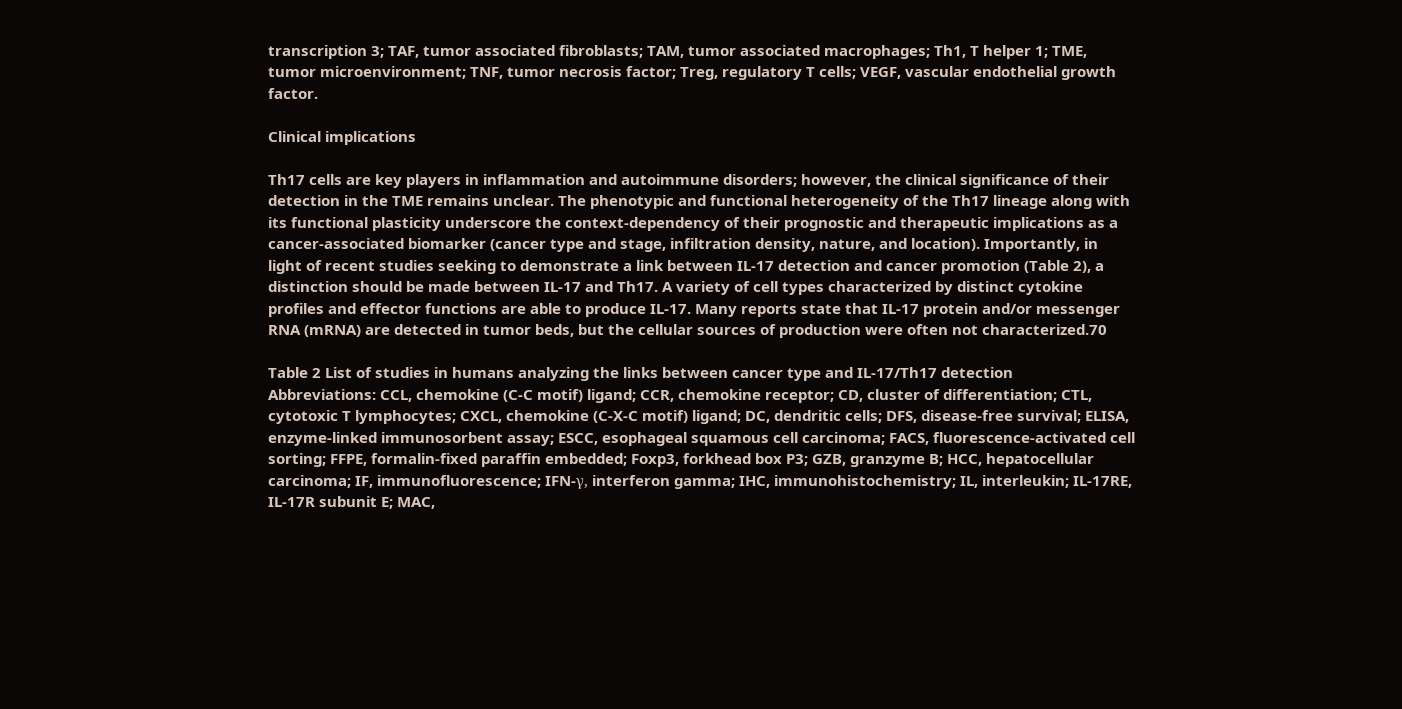transcription 3; TAF, tumor associated fibroblasts; TAM, tumor associated macrophages; Th1, T helper 1; TME, tumor microenvironment; TNF, tumor necrosis factor; Treg, regulatory T cells; VEGF, vascular endothelial growth factor.

Clinical implications

Th17 cells are key players in inflammation and autoimmune disorders; however, the clinical significance of their detection in the TME remains unclear. The phenotypic and functional heterogeneity of the Th17 lineage along with its functional plasticity underscore the context-dependency of their prognostic and therapeutic implications as a cancer-associated biomarker (cancer type and stage, infiltration density, nature, and location). Importantly, in light of recent studies seeking to demonstrate a link between IL-17 detection and cancer promotion (Table 2), a distinction should be made between IL-17 and Th17. A variety of cell types characterized by distinct cytokine profiles and effector functions are able to produce IL-17. Many reports state that IL-17 protein and/or messenger RNA (mRNA) are detected in tumor beds, but the cellular sources of production were often not characterized.70

Table 2 List of studies in humans analyzing the links between cancer type and IL-17/Th17 detection
Abbreviations: CCL, chemokine (C-C motif) ligand; CCR, chemokine receptor; CD, cluster of differentiation; CTL, cytotoxic T lymphocytes; CXCL, chemokine (C-X-C motif) ligand; DC, dendritic cells; DFS, disease-free survival; ELISA, enzyme-linked immunosorbent assay; ESCC, esophageal squamous cell carcinoma; FACS, fluorescence-activated cell sorting; FFPE, formalin-fixed paraffin embedded; Foxp3, forkhead box P3; GZB, granzyme B; HCC, hepatocellular carcinoma; IF, immunofluorescence; IFN-γ, interferon gamma; IHC, immunohistochemistry; IL, interleukin; IL-17RE, IL-17R subunit E; MAC,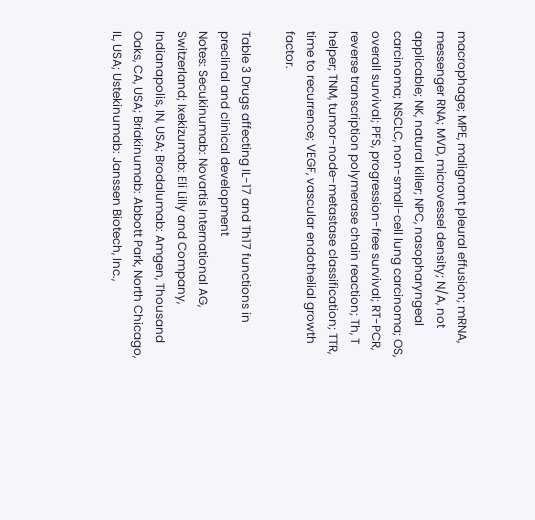macrophage; MPE, malignant pleural effusion; mRNA, messenger RNA; MVD, microvessel density; N/A, not applicable; NK, natural killer; NPC, nasopharyngeal carcinoma; NSCLC, non-small-cell lung carcinoma; OS, overall survival; PFS, progression-free survival; RT-PCR, reverse transcription polymerase chain reaction; Th, T helper; TNM, tumor-node-metastase classification; TTR, time to recurrence; VEGF, vascular endothelial growth factor.

Table 3 Drugs affecting IL-17 and Th17 functions in preclinal and clinical development
Notes: Secukinumab: Novartis International AG, Switzerland; Ixekizumab: Eli Lilly and Company, Indianapolis, IN, USA; Brodalumab: Amgen, Thousand Oaks, CA, USA; Briakinumab: Abbott Park, North Chicago, IL, USA; Ustekinumab: Janssen Biotech, Inc.,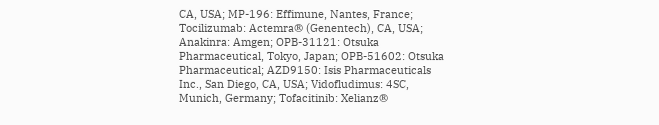CA, USA; MP-196: Effimune, Nantes, France; Tocilizumab: Actemra® (Genentech), CA, USA; Anakinra: Amgen; OPB-31121: Otsuka Pharmaceutical, Tokyo, Japan; OPB-51602: Otsuka Pharmaceutical; AZD9150: Isis Pharmaceuticals Inc., San Diego, CA, USA; Vidofludimus: 4SC, Munich, Germany; Tofacitinib: Xelianz®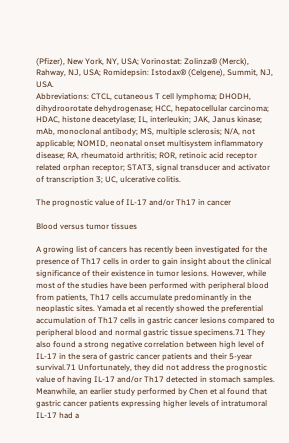(Pfizer), New York, NY, USA; Vorinostat: Zolinza® (Merck), Rahway, NJ, USA; Romidepsin: Istodax® (Celgene), Summit, NJ, USA.
Abbreviations: CTCL, cutaneous T cell lymphoma; DHODH, dihydroorotate dehydrogenase; HCC, hepatocellular carcinoma; HDAC, histone deacetylase; IL, interleukin; JAK, Janus kinase; mAb, monoclonal antibody; MS, multiple sclerosis; N/A, not applicable; NOMID, neonatal onset multisystem inflammatory disease; RA, rheumatoid arthritis; ROR, retinoic acid receptor related orphan receptor; STAT3, signal transducer and activator of transcription 3; UC, ulcerative colitis.

The prognostic value of IL-17 and/or Th17 in cancer

Blood versus tumor tissues

A growing list of cancers has recently been investigated for the presence of Th17 cells in order to gain insight about the clinical significance of their existence in tumor lesions. However, while most of the studies have been performed with peripheral blood from patients, Th17 cells accumulate predominantly in the neoplastic sites. Yamada et al recently showed the preferential accumulation of Th17 cells in gastric cancer lesions compared to peripheral blood and normal gastric tissue specimens.71 They also found a strong negative correlation between high level of IL-17 in the sera of gastric cancer patients and their 5-year survival.71 Unfortunately, they did not address the prognostic value of having IL-17 and/or Th17 detected in stomach samples. Meanwhile, an earlier study performed by Chen et al found that gastric cancer patients expressing higher levels of intratumoral IL-17 had a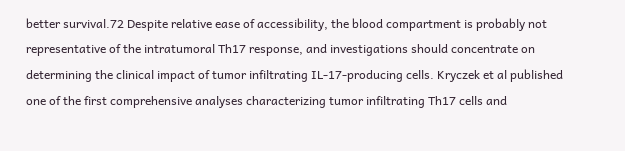better survival.72 Despite relative ease of accessibility, the blood compartment is probably not representative of the intratumoral Th17 response, and investigations should concentrate on determining the clinical impact of tumor infiltrating IL-17-producing cells. Kryczek et al published one of the first comprehensive analyses characterizing tumor infiltrating Th17 cells and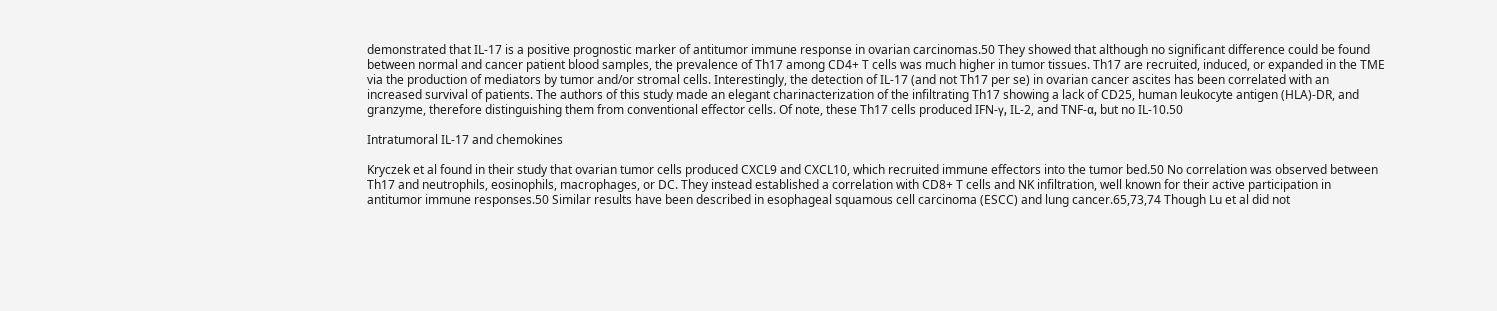demonstrated that IL-17 is a positive prognostic marker of antitumor immune response in ovarian carcinomas.50 They showed that although no significant difference could be found between normal and cancer patient blood samples, the prevalence of Th17 among CD4+ T cells was much higher in tumor tissues. Th17 are recruited, induced, or expanded in the TME via the production of mediators by tumor and/or stromal cells. Interestingly, the detection of IL-17 (and not Th17 per se) in ovarian cancer ascites has been correlated with an increased survival of patients. The authors of this study made an elegant charinacterization of the infiltrating Th17 showing a lack of CD25, human leukocyte antigen (HLA)-DR, and granzyme, therefore distinguishing them from conventional effector cells. Of note, these Th17 cells produced IFN-γ, IL-2, and TNF-α, but no IL-10.50

Intratumoral IL-17 and chemokines

Kryczek et al found in their study that ovarian tumor cells produced CXCL9 and CXCL10, which recruited immune effectors into the tumor bed.50 No correlation was observed between Th17 and neutrophils, eosinophils, macrophages, or DC. They instead established a correlation with CD8+ T cells and NK infiltration, well known for their active participation in antitumor immune responses.50 Similar results have been described in esophageal squamous cell carcinoma (ESCC) and lung cancer.65,73,74 Though Lu et al did not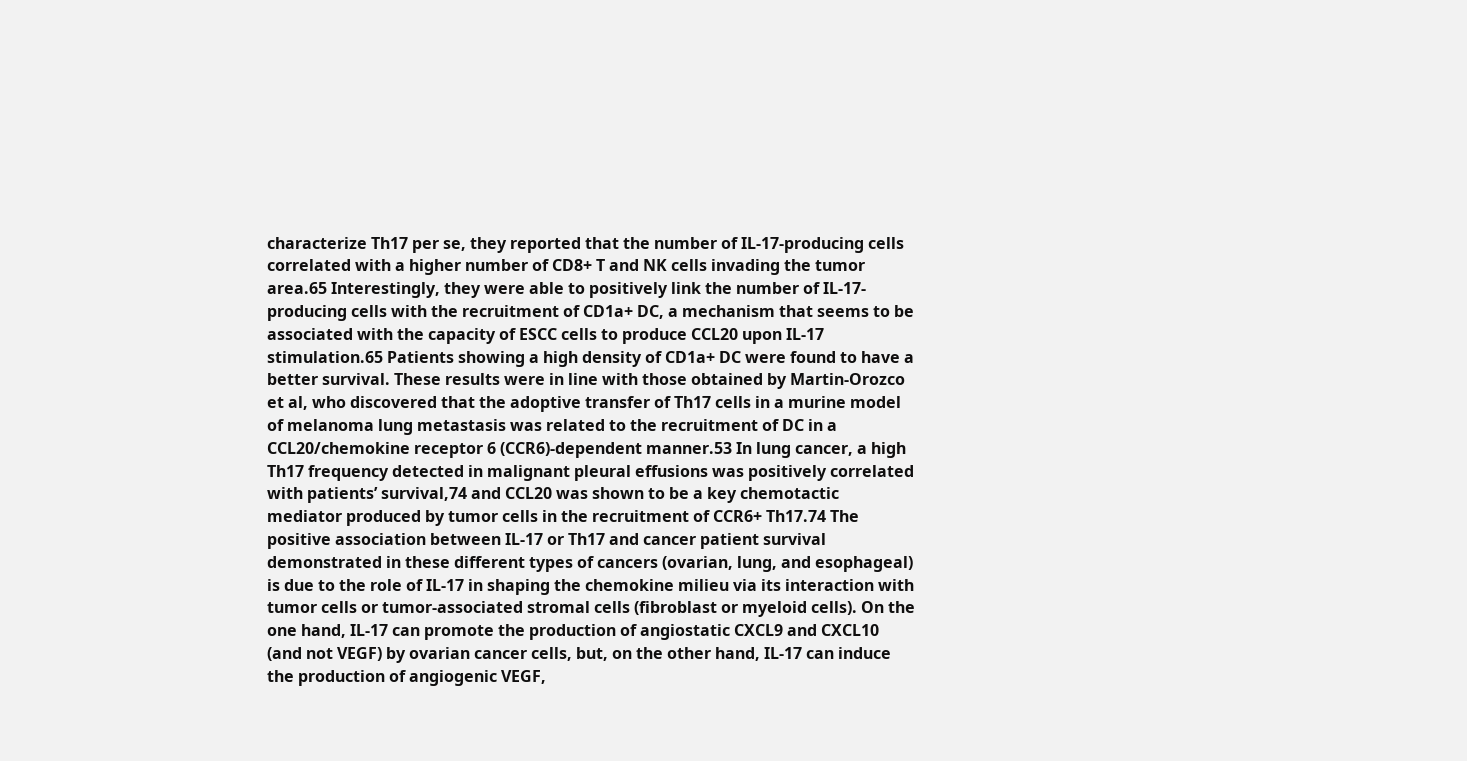characterize Th17 per se, they reported that the number of IL-17-producing cells correlated with a higher number of CD8+ T and NK cells invading the tumor area.65 Interestingly, they were able to positively link the number of IL-17-producing cells with the recruitment of CD1a+ DC, a mechanism that seems to be associated with the capacity of ESCC cells to produce CCL20 upon IL-17 stimulation.65 Patients showing a high density of CD1a+ DC were found to have a better survival. These results were in line with those obtained by Martin-Orozco et al, who discovered that the adoptive transfer of Th17 cells in a murine model of melanoma lung metastasis was related to the recruitment of DC in a CCL20/chemokine receptor 6 (CCR6)-dependent manner.53 In lung cancer, a high Th17 frequency detected in malignant pleural effusions was positively correlated with patients’ survival,74 and CCL20 was shown to be a key chemotactic mediator produced by tumor cells in the recruitment of CCR6+ Th17.74 The positive association between IL-17 or Th17 and cancer patient survival demonstrated in these different types of cancers (ovarian, lung, and esophageal) is due to the role of IL-17 in shaping the chemokine milieu via its interaction with tumor cells or tumor-associated stromal cells (fibroblast or myeloid cells). On the one hand, IL-17 can promote the production of angiostatic CXCL9 and CXCL10 (and not VEGF) by ovarian cancer cells, but, on the other hand, IL-17 can induce the production of angiogenic VEGF,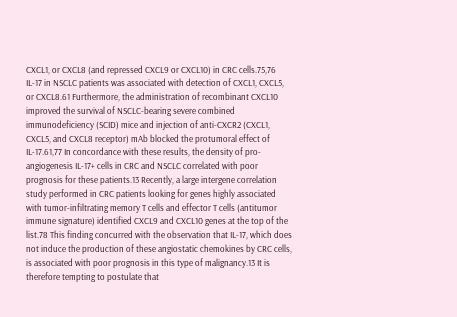CXCL1, or CXCL8 (and repressed CXCL9 or CXCL10) in CRC cells.75,76 IL-17 in NSCLC patients was associated with detection of CXCL1, CXCL5, or CXCL8.61 Furthermore, the administration of recombinant CXCL10 improved the survival of NSCLC-bearing severe combined immunodeficiency (SCID) mice and injection of anti-CXCR2 (CXCL1, CXCL5, and CXCL8 receptor) mAb blocked the protumoral effect of IL-17.61,77 In concordance with these results, the density of pro-angiogenesis IL-17+ cells in CRC and NSCLC correlated with poor prognosis for these patients.13 Recently, a large intergene correlation study performed in CRC patients looking for genes highly associated with tumor-infiltrating memory T cells and effector T cells (antitumor immune signature) identified CXCL9 and CXCL10 genes at the top of the list.78 This finding concurred with the observation that IL-17, which does not induce the production of these angiostatic chemokines by CRC cells, is associated with poor prognosis in this type of malignancy.13 It is therefore tempting to postulate that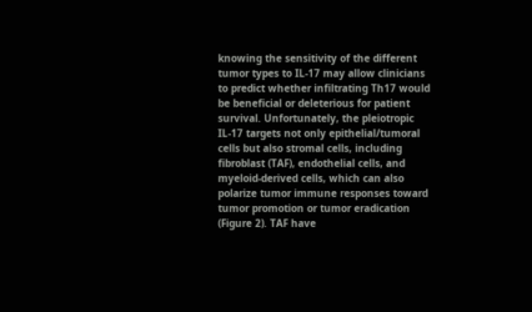knowing the sensitivity of the different tumor types to IL-17 may allow clinicians to predict whether infiltrating Th17 would be beneficial or deleterious for patient survival. Unfortunately, the pleiotropic IL-17 targets not only epithelial/tumoral cells but also stromal cells, including fibroblast (TAF), endothelial cells, and myeloid-derived cells, which can also polarize tumor immune responses toward tumor promotion or tumor eradication (Figure 2). TAF have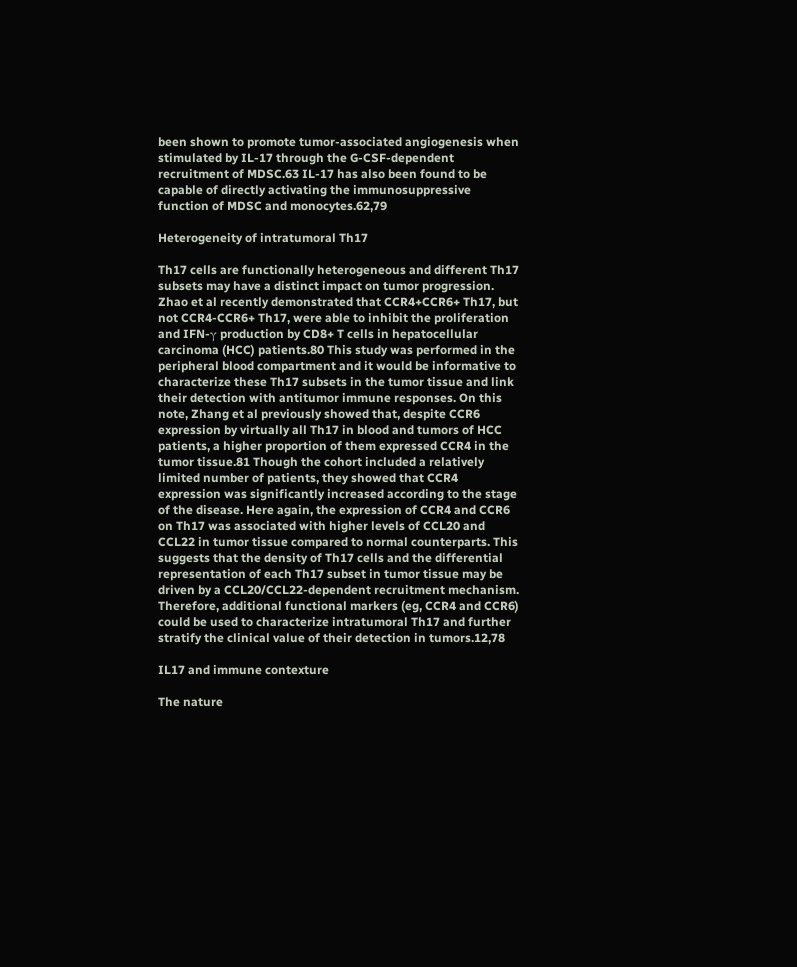been shown to promote tumor-associated angiogenesis when stimulated by IL-17 through the G-CSF-dependent recruitment of MDSC.63 IL-17 has also been found to be capable of directly activating the immunosuppressive function of MDSC and monocytes.62,79

Heterogeneity of intratumoral Th17

Th17 cells are functionally heterogeneous and different Th17 subsets may have a distinct impact on tumor progression. Zhao et al recently demonstrated that CCR4+CCR6+ Th17, but not CCR4-CCR6+ Th17, were able to inhibit the proliferation and IFN-γ production by CD8+ T cells in hepatocellular carcinoma (HCC) patients.80 This study was performed in the peripheral blood compartment and it would be informative to characterize these Th17 subsets in the tumor tissue and link their detection with antitumor immune responses. On this note, Zhang et al previously showed that, despite CCR6 expression by virtually all Th17 in blood and tumors of HCC patients, a higher proportion of them expressed CCR4 in the tumor tissue.81 Though the cohort included a relatively limited number of patients, they showed that CCR4 expression was significantly increased according to the stage of the disease. Here again, the expression of CCR4 and CCR6 on Th17 was associated with higher levels of CCL20 and CCL22 in tumor tissue compared to normal counterparts. This suggests that the density of Th17 cells and the differential representation of each Th17 subset in tumor tissue may be driven by a CCL20/CCL22-dependent recruitment mechanism. Therefore, additional functional markers (eg, CCR4 and CCR6) could be used to characterize intratumoral Th17 and further stratify the clinical value of their detection in tumors.12,78

IL17 and immune contexture

The nature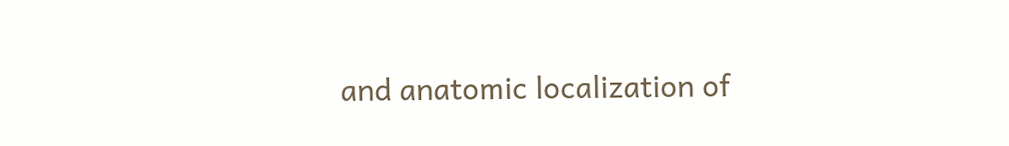and anatomic localization of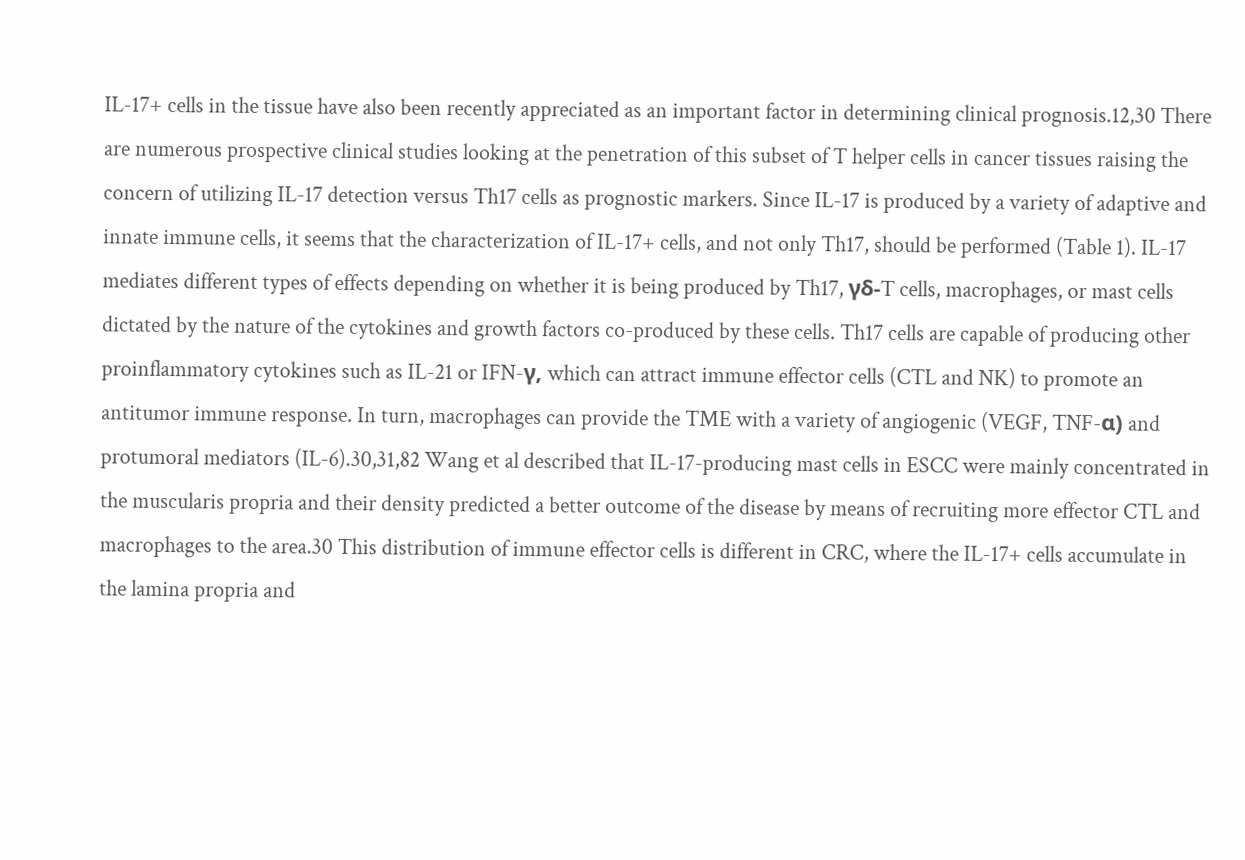IL-17+ cells in the tissue have also been recently appreciated as an important factor in determining clinical prognosis.12,30 There are numerous prospective clinical studies looking at the penetration of this subset of T helper cells in cancer tissues raising the concern of utilizing IL-17 detection versus Th17 cells as prognostic markers. Since IL-17 is produced by a variety of adaptive and innate immune cells, it seems that the characterization of IL-17+ cells, and not only Th17, should be performed (Table 1). IL-17 mediates different types of effects depending on whether it is being produced by Th17, γδ-T cells, macrophages, or mast cells dictated by the nature of the cytokines and growth factors co-produced by these cells. Th17 cells are capable of producing other proinflammatory cytokines such as IL-21 or IFN-γ, which can attract immune effector cells (CTL and NK) to promote an antitumor immune response. In turn, macrophages can provide the TME with a variety of angiogenic (VEGF, TNF-α) and protumoral mediators (IL-6).30,31,82 Wang et al described that IL-17-producing mast cells in ESCC were mainly concentrated in the muscularis propria and their density predicted a better outcome of the disease by means of recruiting more effector CTL and macrophages to the area.30 This distribution of immune effector cells is different in CRC, where the IL-17+ cells accumulate in the lamina propria and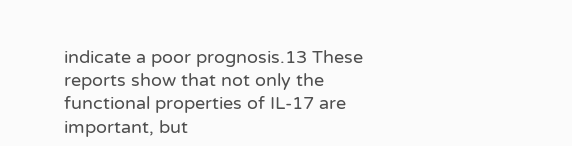indicate a poor prognosis.13 These reports show that not only the functional properties of IL-17 are important, but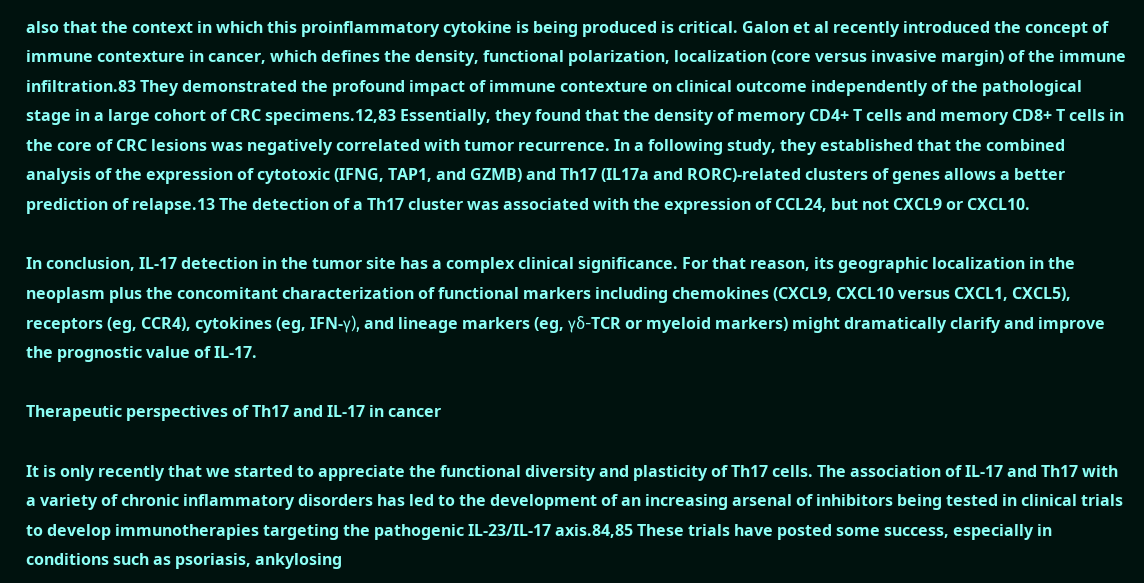also that the context in which this proinflammatory cytokine is being produced is critical. Galon et al recently introduced the concept of immune contexture in cancer, which defines the density, functional polarization, localization (core versus invasive margin) of the immune infiltration.83 They demonstrated the profound impact of immune contexture on clinical outcome independently of the pathological stage in a large cohort of CRC specimens.12,83 Essentially, they found that the density of memory CD4+ T cells and memory CD8+ T cells in the core of CRC lesions was negatively correlated with tumor recurrence. In a following study, they established that the combined analysis of the expression of cytotoxic (IFNG, TAP1, and GZMB) and Th17 (IL17a and RORC)-related clusters of genes allows a better prediction of relapse.13 The detection of a Th17 cluster was associated with the expression of CCL24, but not CXCL9 or CXCL10.

In conclusion, IL-17 detection in the tumor site has a complex clinical significance. For that reason, its geographic localization in the neoplasm plus the concomitant characterization of functional markers including chemokines (CXCL9, CXCL10 versus CXCL1, CXCL5), receptors (eg, CCR4), cytokines (eg, IFN-γ), and lineage markers (eg, γδ-TCR or myeloid markers) might dramatically clarify and improve the prognostic value of IL-17.

Therapeutic perspectives of Th17 and IL-17 in cancer

It is only recently that we started to appreciate the functional diversity and plasticity of Th17 cells. The association of IL-17 and Th17 with a variety of chronic inflammatory disorders has led to the development of an increasing arsenal of inhibitors being tested in clinical trials to develop immunotherapies targeting the pathogenic IL-23/IL-17 axis.84,85 These trials have posted some success, especially in conditions such as psoriasis, ankylosing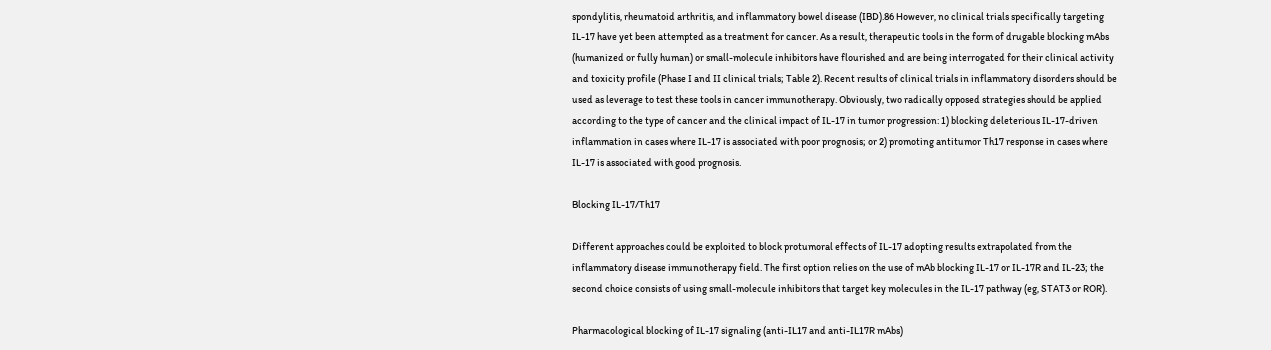spondylitis, rheumatoid arthritis, and inflammatory bowel disease (IBD).86 However, no clinical trials specifically targeting IL-17 have yet been attempted as a treatment for cancer. As a result, therapeutic tools in the form of drugable blocking mAbs (humanized or fully human) or small-molecule inhibitors have flourished and are being interrogated for their clinical activity and toxicity profile (Phase I and II clinical trials; Table 2). Recent results of clinical trials in inflammatory disorders should be used as leverage to test these tools in cancer immunotherapy. Obviously, two radically opposed strategies should be applied according to the type of cancer and the clinical impact of IL-17 in tumor progression: 1) blocking deleterious IL-17-driven inflammation in cases where IL-17 is associated with poor prognosis; or 2) promoting antitumor Th17 response in cases where IL-17 is associated with good prognosis.

Blocking IL-17/Th17

Different approaches could be exploited to block protumoral effects of IL-17 adopting results extrapolated from the inflammatory disease immunotherapy field. The first option relies on the use of mAb blocking IL-17 or IL-17R and IL-23; the second choice consists of using small-molecule inhibitors that target key molecules in the IL-17 pathway (eg, STAT3 or ROR).

Pharmacological blocking of IL-17 signaling (anti-IL17 and anti-IL17R mAbs)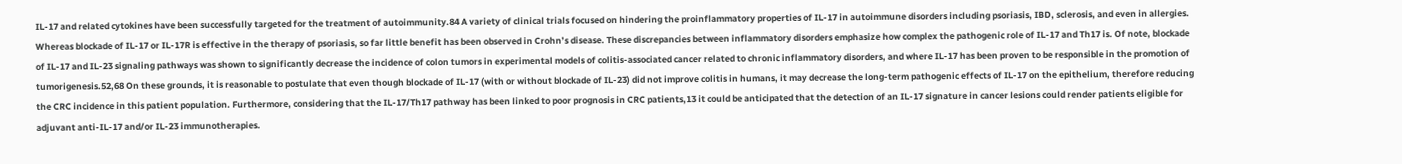IL-17 and related cytokines have been successfully targeted for the treatment of autoimmunity.84 A variety of clinical trials focused on hindering the proinflammatory properties of IL-17 in autoimmune disorders including psoriasis, IBD, sclerosis, and even in allergies. Whereas blockade of IL-17 or IL-17R is effective in the therapy of psoriasis, so far little benefit has been observed in Crohn’s disease. These discrepancies between inflammatory disorders emphasize how complex the pathogenic role of IL-17 and Th17 is. Of note, blockade of IL-17 and IL-23 signaling pathways was shown to significantly decrease the incidence of colon tumors in experimental models of colitis-associated cancer related to chronic inflammatory disorders, and where IL-17 has been proven to be responsible in the promotion of tumorigenesis.52,68 On these grounds, it is reasonable to postulate that even though blockade of IL-17 (with or without blockade of IL-23) did not improve colitis in humans, it may decrease the long-term pathogenic effects of IL-17 on the epithelium, therefore reducing the CRC incidence in this patient population. Furthermore, considering that the IL-17/Th17 pathway has been linked to poor prognosis in CRC patients,13 it could be anticipated that the detection of an IL-17 signature in cancer lesions could render patients eligible for adjuvant anti-IL-17 and/or IL-23 immunotherapies.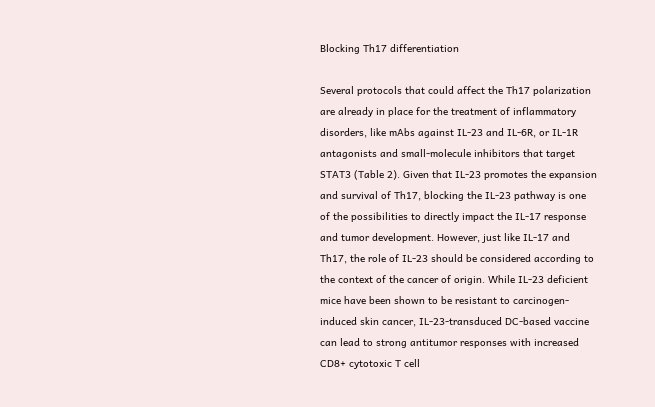Blocking Th17 differentiation

Several protocols that could affect the Th17 polarization are already in place for the treatment of inflammatory disorders, like mAbs against IL-23 and IL-6R, or IL-1R antagonists and small-molecule inhibitors that target STAT3 (Table 2). Given that IL-23 promotes the expansion and survival of Th17, blocking the IL-23 pathway is one of the possibilities to directly impact the IL-17 response and tumor development. However, just like IL-17 and Th17, the role of IL-23 should be considered according to the context of the cancer of origin. While IL-23 deficient mice have been shown to be resistant to carcinogen-induced skin cancer, IL-23-transduced DC-based vaccine can lead to strong antitumor responses with increased CD8+ cytotoxic T cell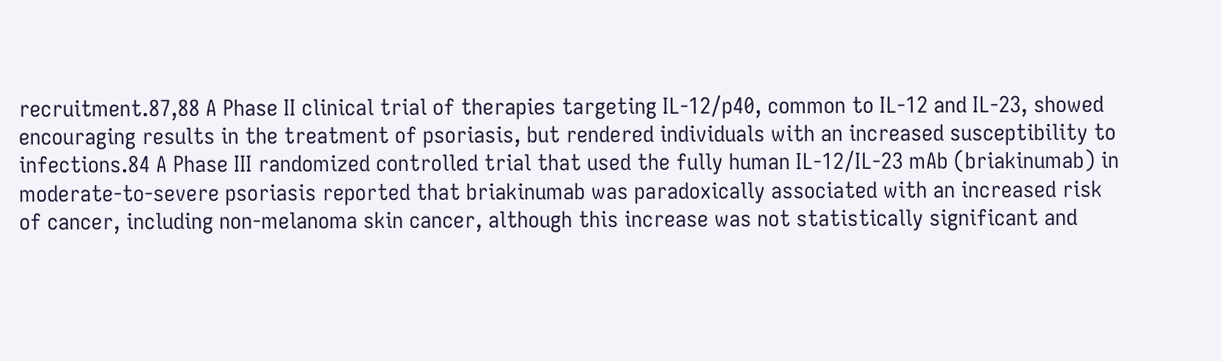recruitment.87,88 A Phase II clinical trial of therapies targeting IL-12/p40, common to IL-12 and IL-23, showed encouraging results in the treatment of psoriasis, but rendered individuals with an increased susceptibility to infections.84 A Phase III randomized controlled trial that used the fully human IL-12/IL-23 mAb (briakinumab) in moderate-to-severe psoriasis reported that briakinumab was paradoxically associated with an increased risk of cancer, including non-melanoma skin cancer, although this increase was not statistically significant and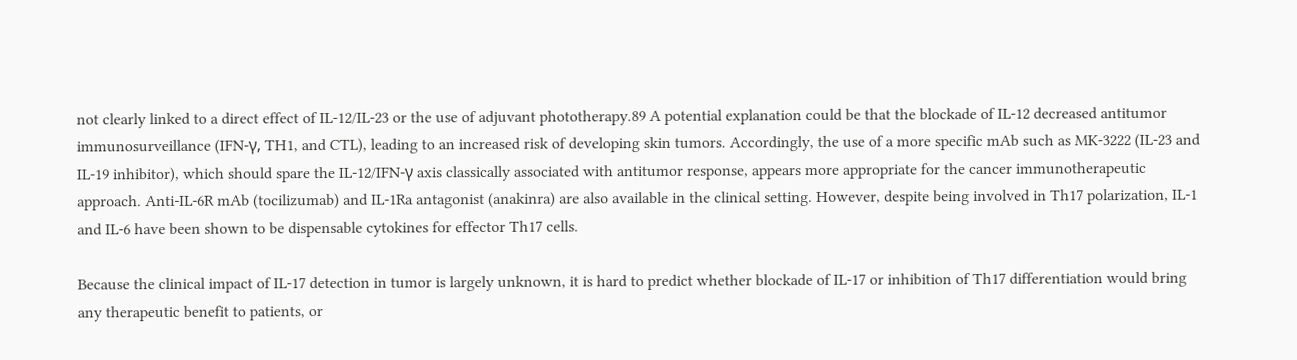not clearly linked to a direct effect of IL-12/IL-23 or the use of adjuvant phototherapy.89 A potential explanation could be that the blockade of IL-12 decreased antitumor immunosurveillance (IFN-γ, TH1, and CTL), leading to an increased risk of developing skin tumors. Accordingly, the use of a more specific mAb such as MK-3222 (IL-23 and IL-19 inhibitor), which should spare the IL-12/IFN-γ axis classically associated with antitumor response, appears more appropriate for the cancer immunotherapeutic approach. Anti-IL-6R mAb (tocilizumab) and IL-1Ra antagonist (anakinra) are also available in the clinical setting. However, despite being involved in Th17 polarization, IL-1 and IL-6 have been shown to be dispensable cytokines for effector Th17 cells.

Because the clinical impact of IL-17 detection in tumor is largely unknown, it is hard to predict whether blockade of IL-17 or inhibition of Th17 differentiation would bring any therapeutic benefit to patients, or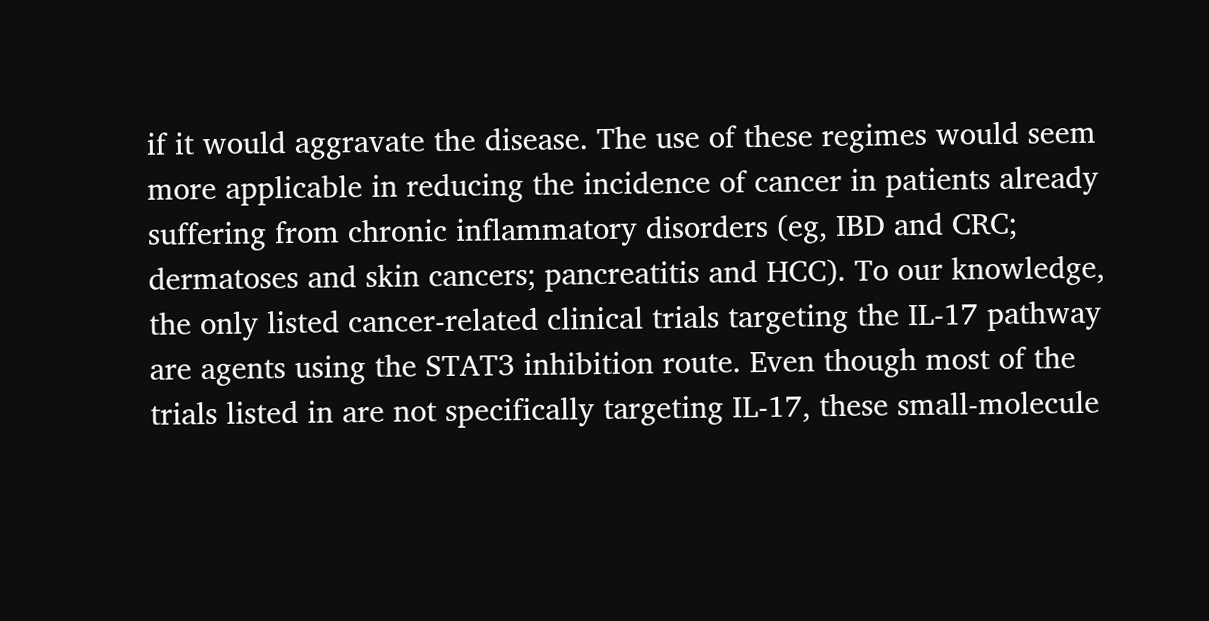if it would aggravate the disease. The use of these regimes would seem more applicable in reducing the incidence of cancer in patients already suffering from chronic inflammatory disorders (eg, IBD and CRC; dermatoses and skin cancers; pancreatitis and HCC). To our knowledge, the only listed cancer-related clinical trials targeting the IL-17 pathway are agents using the STAT3 inhibition route. Even though most of the trials listed in are not specifically targeting IL-17, these small-molecule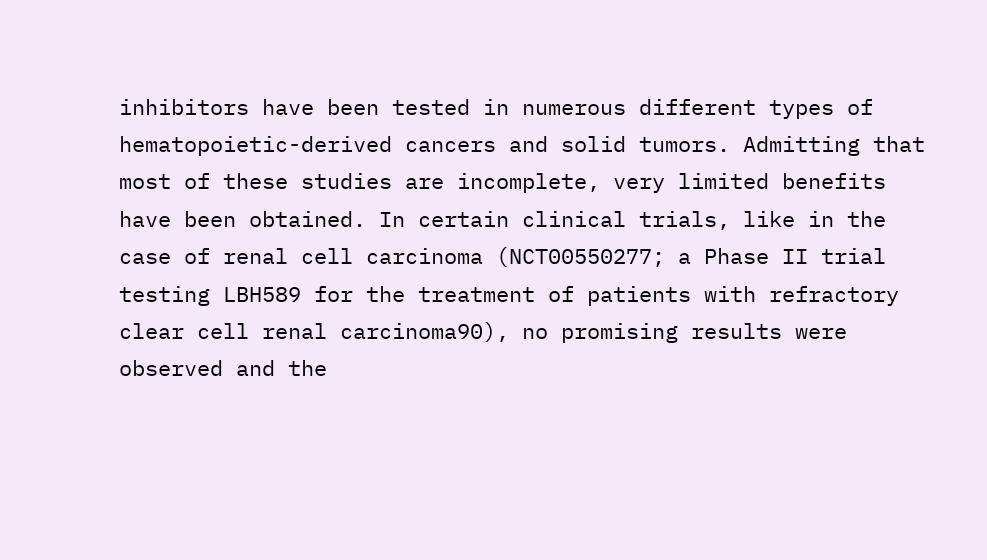inhibitors have been tested in numerous different types of hematopoietic-derived cancers and solid tumors. Admitting that most of these studies are incomplete, very limited benefits have been obtained. In certain clinical trials, like in the case of renal cell carcinoma (NCT00550277; a Phase II trial testing LBH589 for the treatment of patients with refractory clear cell renal carcinoma90), no promising results were observed and the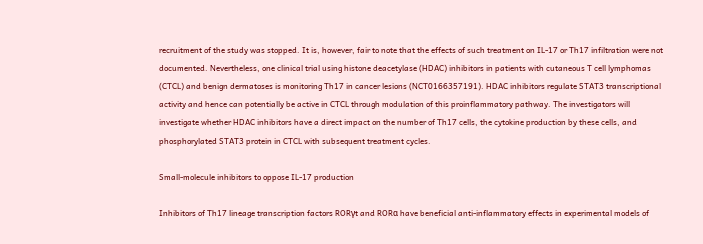recruitment of the study was stopped. It is, however, fair to note that the effects of such treatment on IL-17 or Th17 infiltration were not documented. Nevertheless, one clinical trial using histone deacetylase (HDAC) inhibitors in patients with cutaneous T cell lymphomas (CTCL) and benign dermatoses is monitoring Th17 in cancer lesions (NCT0166357191). HDAC inhibitors regulate STAT3 transcriptional activity and hence can potentially be active in CTCL through modulation of this proinflammatory pathway. The investigators will investigate whether HDAC inhibitors have a direct impact on the number of Th17 cells, the cytokine production by these cells, and phosphorylated STAT3 protein in CTCL with subsequent treatment cycles.

Small-molecule inhibitors to oppose IL-17 production

Inhibitors of Th17 lineage transcription factors RORγt and RORα have beneficial anti-inflammatory effects in experimental models of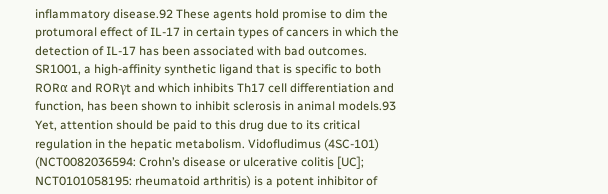inflammatory disease.92 These agents hold promise to dim the protumoral effect of IL-17 in certain types of cancers in which the detection of IL-17 has been associated with bad outcomes. SR1001, a high-affinity synthetic ligand that is specific to both RORα and RORγt and which inhibits Th17 cell differentiation and function, has been shown to inhibit sclerosis in animal models.93 Yet, attention should be paid to this drug due to its critical regulation in the hepatic metabolism. Vidofludimus (4SC-101) (NCT0082036594: Crohn’s disease or ulcerative colitis [UC]; NCT0101058195: rheumatoid arthritis) is a potent inhibitor of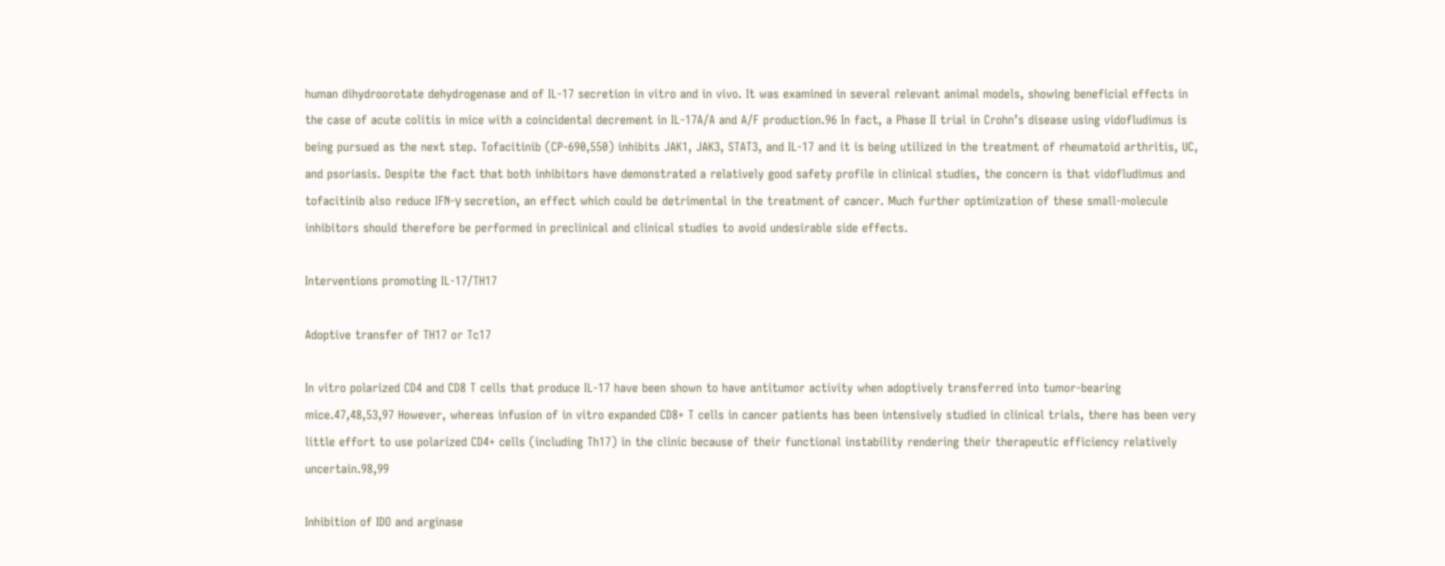human dihydroorotate dehydrogenase and of IL-17 secretion in vitro and in vivo. It was examined in several relevant animal models, showing beneficial effects in the case of acute colitis in mice with a coincidental decrement in IL-17A/A and A/F production.96 In fact, a Phase II trial in Crohn’s disease using vidofludimus is being pursued as the next step. Tofacitinib (CP-690,550) inhibits JAK1, JAK3, STAT3, and IL-17 and it is being utilized in the treatment of rheumatoid arthritis, UC, and psoriasis. Despite the fact that both inhibitors have demonstrated a relatively good safety profile in clinical studies, the concern is that vidofludimus and tofacitinib also reduce IFN-γ secretion, an effect which could be detrimental in the treatment of cancer. Much further optimization of these small-molecule inhibitors should therefore be performed in preclinical and clinical studies to avoid undesirable side effects.

Interventions promoting IL-17/TH17

Adoptive transfer of TH17 or Tc17

In vitro polarized CD4 and CD8 T cells that produce IL-17 have been shown to have antitumor activity when adoptively transferred into tumor-bearing mice.47,48,53,97 However, whereas infusion of in vitro expanded CD8+ T cells in cancer patients has been intensively studied in clinical trials, there has been very little effort to use polarized CD4+ cells (including Th17) in the clinic because of their functional instability rendering their therapeutic efficiency relatively uncertain.98,99

Inhibition of IDO and arginase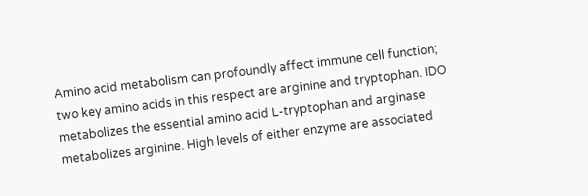Amino acid metabolism can profoundly affect immune cell function; two key amino acids in this respect are arginine and tryptophan. IDO metabolizes the essential amino acid L-tryptophan and arginase metabolizes arginine. High levels of either enzyme are associated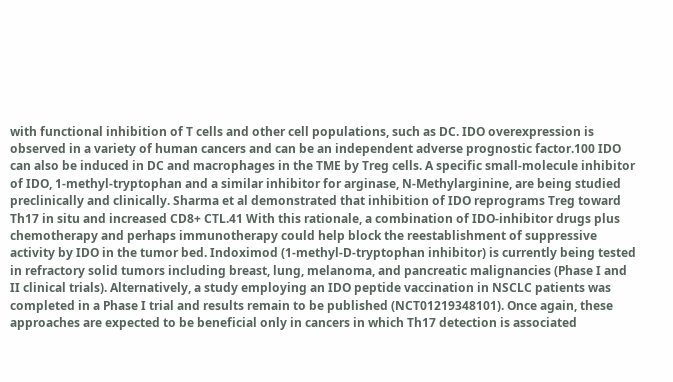with functional inhibition of T cells and other cell populations, such as DC. IDO overexpression is observed in a variety of human cancers and can be an independent adverse prognostic factor.100 IDO can also be induced in DC and macrophages in the TME by Treg cells. A specific small-molecule inhibitor of IDO, 1-methyl-tryptophan and a similar inhibitor for arginase, N-Methylarginine, are being studied preclinically and clinically. Sharma et al demonstrated that inhibition of IDO reprograms Treg toward Th17 in situ and increased CD8+ CTL.41 With this rationale, a combination of IDO-inhibitor drugs plus chemotherapy and perhaps immunotherapy could help block the reestablishment of suppressive activity by IDO in the tumor bed. Indoximod (1-methyl-D-tryptophan inhibitor) is currently being tested in refractory solid tumors including breast, lung, melanoma, and pancreatic malignancies (Phase I and II clinical trials). Alternatively, a study employing an IDO peptide vaccination in NSCLC patients was completed in a Phase I trial and results remain to be published (NCT01219348101). Once again, these approaches are expected to be beneficial only in cancers in which Th17 detection is associated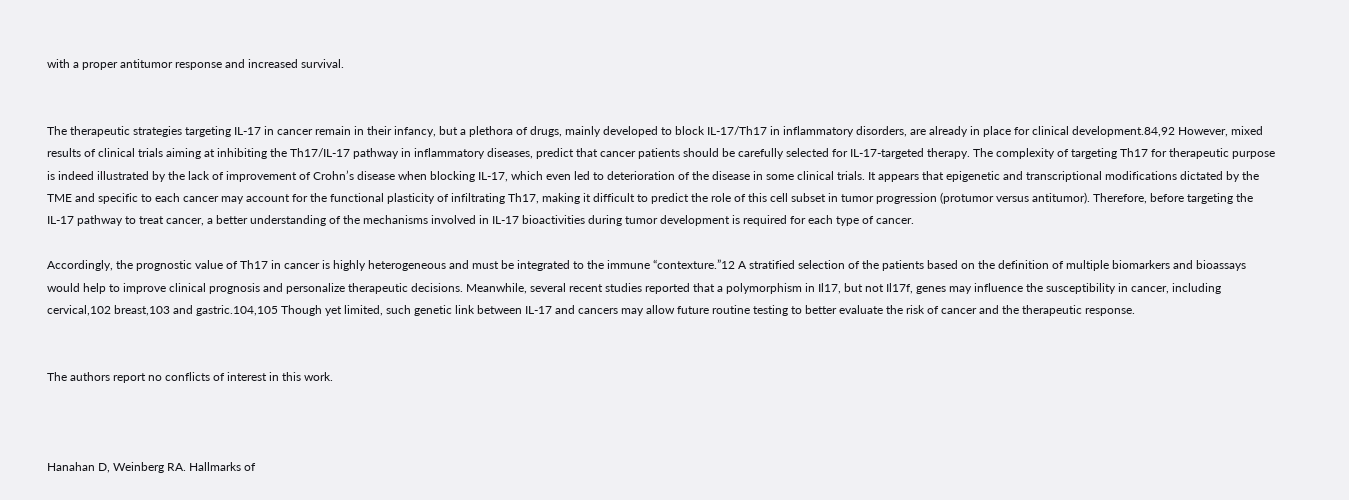with a proper antitumor response and increased survival.


The therapeutic strategies targeting IL-17 in cancer remain in their infancy, but a plethora of drugs, mainly developed to block IL-17/Th17 in inflammatory disorders, are already in place for clinical development.84,92 However, mixed results of clinical trials aiming at inhibiting the Th17/IL-17 pathway in inflammatory diseases, predict that cancer patients should be carefully selected for IL-17-targeted therapy. The complexity of targeting Th17 for therapeutic purpose is indeed illustrated by the lack of improvement of Crohn’s disease when blocking IL-17, which even led to deterioration of the disease in some clinical trials. It appears that epigenetic and transcriptional modifications dictated by the TME and specific to each cancer may account for the functional plasticity of infiltrating Th17, making it difficult to predict the role of this cell subset in tumor progression (protumor versus antitumor). Therefore, before targeting the IL-17 pathway to treat cancer, a better understanding of the mechanisms involved in IL-17 bioactivities during tumor development is required for each type of cancer.

Accordingly, the prognostic value of Th17 in cancer is highly heterogeneous and must be integrated to the immune “contexture.”12 A stratified selection of the patients based on the definition of multiple biomarkers and bioassays would help to improve clinical prognosis and personalize therapeutic decisions. Meanwhile, several recent studies reported that a polymorphism in Il17, but not Il17f, genes may influence the susceptibility in cancer, including cervical,102 breast,103 and gastric.104,105 Though yet limited, such genetic link between IL-17 and cancers may allow future routine testing to better evaluate the risk of cancer and the therapeutic response.


The authors report no conflicts of interest in this work.



Hanahan D, Weinberg RA. Hallmarks of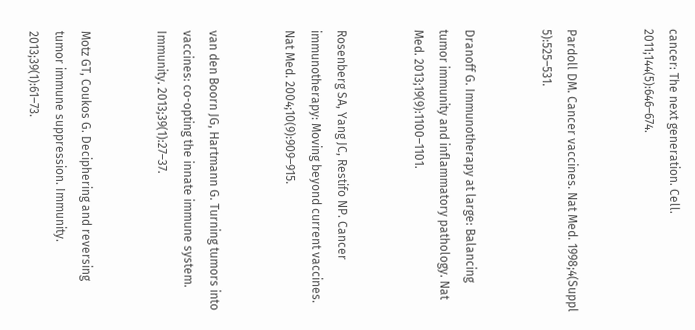cancer: The next generation. Cell. 2011;144(5):646–674.


Pardoll DM. Cancer vaccines. Nat Med. 1998;4(Suppl 5):525–531.


Dranoff G. Immunotherapy at large: Balancing tumor immunity and inflammatory pathology. Nat Med. 2013;19(9):1100–1101.


Rosenberg SA, Yang JC, Restifo NP. Cancer immunotherapy: Moving beyond current vaccines. Nat Med. 2004;10(9):909–915.


van den Boorn JG, Hartmann G. Turning tumors into vaccines: co-opting the innate immune system. Immunity. 2013;39(1):27–37.


Motz GT, Coukos G. Deciphering and reversing tumor immune suppression. Immunity. 2013;39(1):61–73.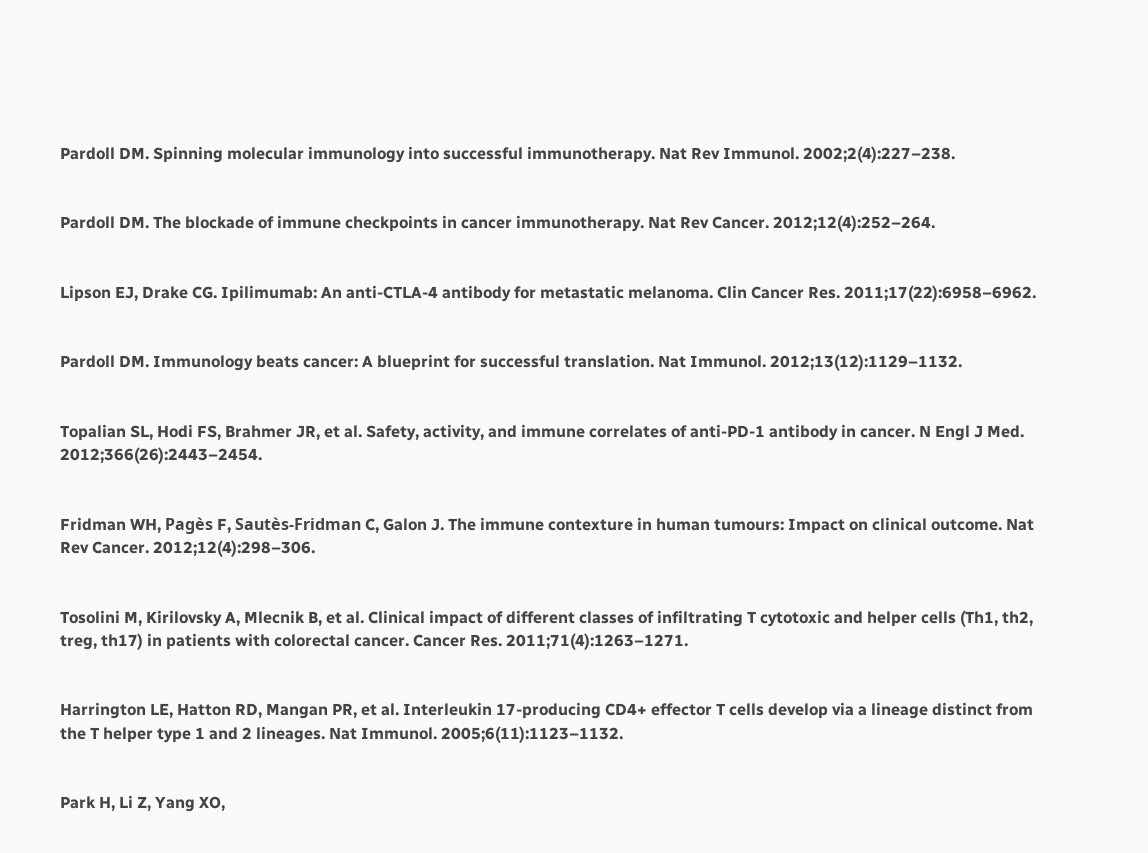Pardoll DM. Spinning molecular immunology into successful immunotherapy. Nat Rev Immunol. 2002;2(4):227–238.


Pardoll DM. The blockade of immune checkpoints in cancer immunotherapy. Nat Rev Cancer. 2012;12(4):252–264.


Lipson EJ, Drake CG. Ipilimumab: An anti-CTLA-4 antibody for metastatic melanoma. Clin Cancer Res. 2011;17(22):6958–6962.


Pardoll DM. Immunology beats cancer: A blueprint for successful translation. Nat Immunol. 2012;13(12):1129–1132.


Topalian SL, Hodi FS, Brahmer JR, et al. Safety, activity, and immune correlates of anti-PD-1 antibody in cancer. N Engl J Med. 2012;366(26):2443–2454.


Fridman WH, Pagès F, Sautès-Fridman C, Galon J. The immune contexture in human tumours: Impact on clinical outcome. Nat Rev Cancer. 2012;12(4):298–306.


Tosolini M, Kirilovsky A, Mlecnik B, et al. Clinical impact of different classes of infiltrating T cytotoxic and helper cells (Th1, th2, treg, th17) in patients with colorectal cancer. Cancer Res. 2011;71(4):1263–1271.


Harrington LE, Hatton RD, Mangan PR, et al. Interleukin 17-producing CD4+ effector T cells develop via a lineage distinct from the T helper type 1 and 2 lineages. Nat Immunol. 2005;6(11):1123–1132.


Park H, Li Z, Yang XO,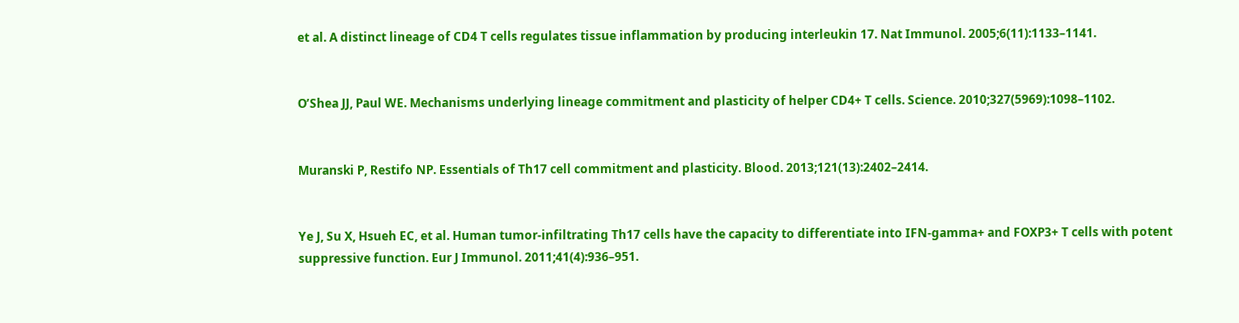et al. A distinct lineage of CD4 T cells regulates tissue inflammation by producing interleukin 17. Nat Immunol. 2005;6(11):1133–1141.


O’Shea JJ, Paul WE. Mechanisms underlying lineage commitment and plasticity of helper CD4+ T cells. Science. 2010;327(5969):1098–1102.


Muranski P, Restifo NP. Essentials of Th17 cell commitment and plasticity. Blood. 2013;121(13):2402–2414.


Ye J, Su X, Hsueh EC, et al. Human tumor-infiltrating Th17 cells have the capacity to differentiate into IFN-gamma+ and FOXP3+ T cells with potent suppressive function. Eur J Immunol. 2011;41(4):936–951.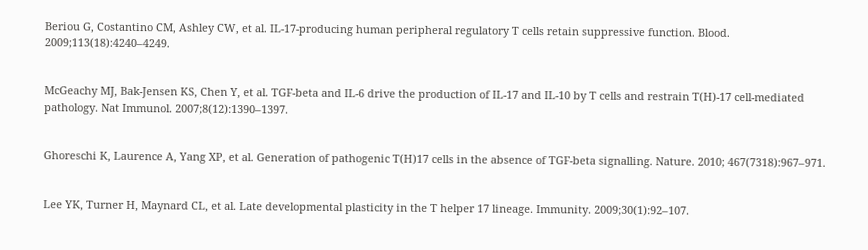Beriou G, Costantino CM, Ashley CW, et al. IL-17-producing human peripheral regulatory T cells retain suppressive function. Blood. 2009;113(18):4240–4249.


McGeachy MJ, Bak-Jensen KS, Chen Y, et al. TGF-beta and IL-6 drive the production of IL-17 and IL-10 by T cells and restrain T(H)-17 cell-mediated pathology. Nat Immunol. 2007;8(12):1390–1397.


Ghoreschi K, Laurence A, Yang XP, et al. Generation of pathogenic T(H)17 cells in the absence of TGF-beta signalling. Nature. 2010; 467(7318):967–971.


Lee YK, Turner H, Maynard CL, et al. Late developmental plasticity in the T helper 17 lineage. Immunity. 2009;30(1):92–107.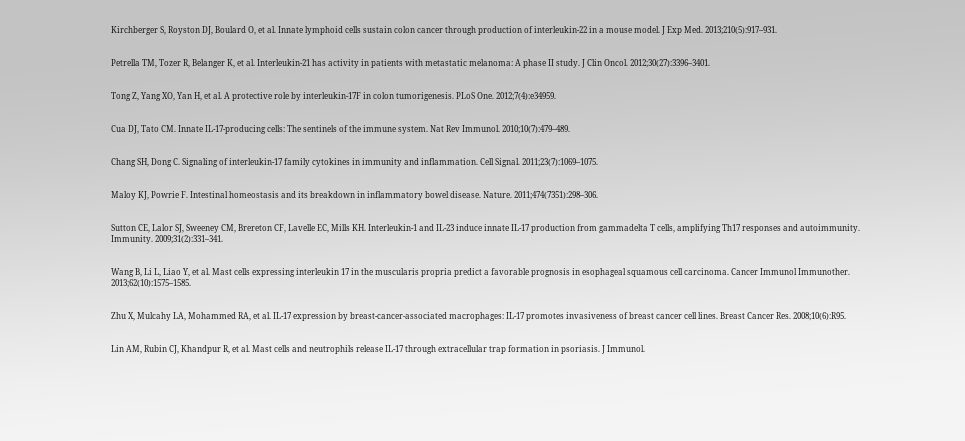Kirchberger S, Royston DJ, Boulard O, et al. Innate lymphoid cells sustain colon cancer through production of interleukin-22 in a mouse model. J Exp Med. 2013;210(5):917–931.


Petrella TM, Tozer R, Belanger K, et al. Interleukin-21 has activity in patients with metastatic melanoma: A phase II study. J Clin Oncol. 2012;30(27):3396–3401.


Tong Z, Yang XO, Yan H, et al. A protective role by interleukin-17F in colon tumorigenesis. PLoS One. 2012;7(4):e34959.


Cua DJ, Tato CM. Innate IL-17-producing cells: The sentinels of the immune system. Nat Rev Immunol. 2010;10(7):479–489.


Chang SH, Dong C. Signaling of interleukin-17 family cytokines in immunity and inflammation. Cell Signal. 2011;23(7):1069–1075.


Maloy KJ, Powrie F. Intestinal homeostasis and its breakdown in inflammatory bowel disease. Nature. 2011;474(7351):298–306.


Sutton CE, Lalor SJ, Sweeney CM, Brereton CF, Lavelle EC, Mills KH. Interleukin-1 and IL-23 induce innate IL-17 production from gammadelta T cells, amplifying Th17 responses and autoimmunity. Immunity. 2009;31(2):331–341.


Wang B, Li L, Liao Y, et al. Mast cells expressing interleukin 17 in the muscularis propria predict a favorable prognosis in esophageal squamous cell carcinoma. Cancer Immunol Immunother. 2013;62(10):1575–1585.


Zhu X, Mulcahy LA, Mohammed RA, et al. IL-17 expression by breast-cancer-associated macrophages: IL-17 promotes invasiveness of breast cancer cell lines. Breast Cancer Res. 2008;10(6):R95.


Lin AM, Rubin CJ, Khandpur R, et al. Mast cells and neutrophils release IL-17 through extracellular trap formation in psoriasis. J Immunol.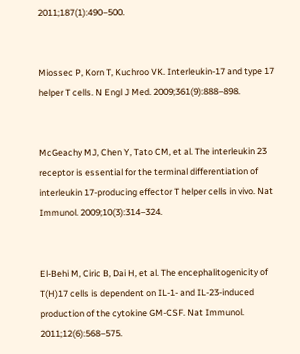2011;187(1):490–500.


Miossec P, Korn T, Kuchroo VK. Interleukin-17 and type 17 helper T cells. N Engl J Med. 2009;361(9):888–898.


McGeachy MJ, Chen Y, Tato CM, et al. The interleukin 23 receptor is essential for the terminal differentiation of interleukin 17-producing effector T helper cells in vivo. Nat Immunol. 2009;10(3):314–324.


El-Behi M, Ciric B, Dai H, et al. The encephalitogenicity of T(H)17 cells is dependent on IL-1- and IL-23-induced production of the cytokine GM-CSF. Nat Immunol. 2011;12(6):568–575.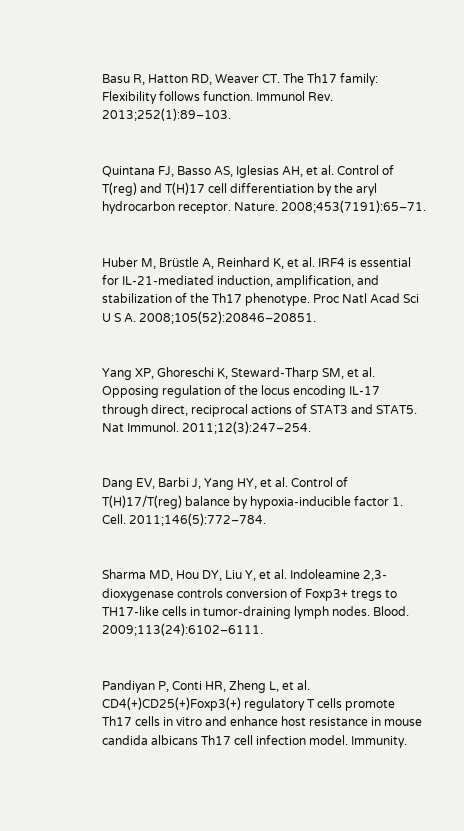Basu R, Hatton RD, Weaver CT. The Th17 family: Flexibility follows function. Immunol Rev. 2013;252(1):89–103.


Quintana FJ, Basso AS, Iglesias AH, et al. Control of T(reg) and T(H)17 cell differentiation by the aryl hydrocarbon receptor. Nature. 2008;453(7191):65–71.


Huber M, Brüstle A, Reinhard K, et al. IRF4 is essential for IL-21-mediated induction, amplification, and stabilization of the Th17 phenotype. Proc Natl Acad Sci U S A. 2008;105(52):20846–20851.


Yang XP, Ghoreschi K, Steward-Tharp SM, et al. Opposing regulation of the locus encoding IL-17 through direct, reciprocal actions of STAT3 and STAT5. Nat Immunol. 2011;12(3):247–254.


Dang EV, Barbi J, Yang HY, et al. Control of T(H)17/T(reg) balance by hypoxia-inducible factor 1. Cell. 2011;146(5):772–784.


Sharma MD, Hou DY, Liu Y, et al. Indoleamine 2,3-dioxygenase controls conversion of Foxp3+ tregs to TH17-like cells in tumor-draining lymph nodes. Blood. 2009;113(24):6102–6111.


Pandiyan P, Conti HR, Zheng L, et al. CD4(+)CD25(+)Foxp3(+) regulatory T cells promote Th17 cells in vitro and enhance host resistance in mouse candida albicans Th17 cell infection model. Immunity.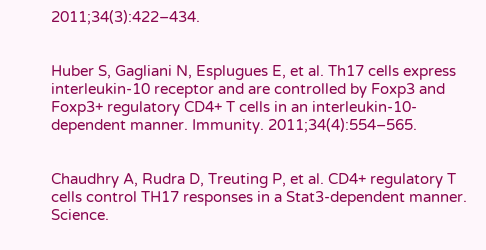2011;34(3):422–434.


Huber S, Gagliani N, Esplugues E, et al. Th17 cells express interleukin-10 receptor and are controlled by Foxp3 and Foxp3+ regulatory CD4+ T cells in an interleukin-10-dependent manner. Immunity. 2011;34(4):554–565.


Chaudhry A, Rudra D, Treuting P, et al. CD4+ regulatory T cells control TH17 responses in a Stat3-dependent manner. Science.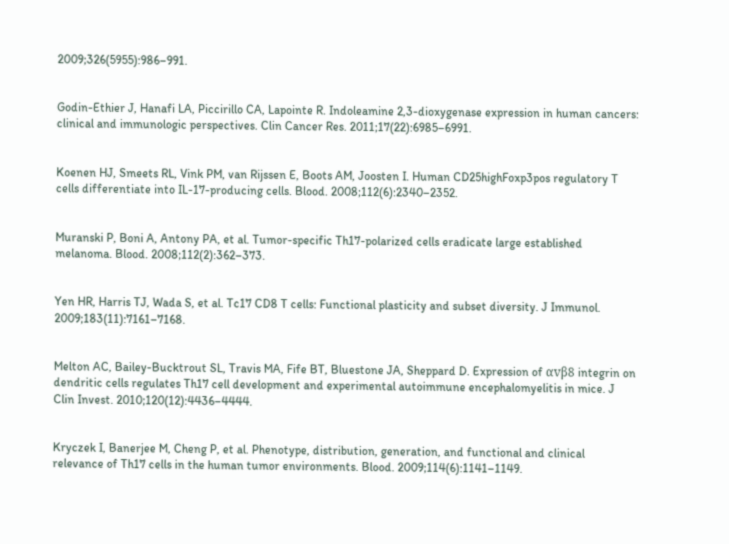2009;326(5955):986–991.


Godin-Ethier J, Hanafi LA, Piccirillo CA, Lapointe R. Indoleamine 2,3-dioxygenase expression in human cancers: clinical and immunologic perspectives. Clin Cancer Res. 2011;17(22):6985–6991.


Koenen HJ, Smeets RL, Vink PM, van Rijssen E, Boots AM, Joosten I. Human CD25highFoxp3pos regulatory T cells differentiate into IL-17-producing cells. Blood. 2008;112(6):2340–2352.


Muranski P, Boni A, Antony PA, et al. Tumor-specific Th17-polarized cells eradicate large established melanoma. Blood. 2008;112(2):362–373.


Yen HR, Harris TJ, Wada S, et al. Tc17 CD8 T cells: Functional plasticity and subset diversity. J Immunol. 2009;183(11):7161–7168.


Melton AC, Bailey-Bucktrout SL, Travis MA, Fife BT, Bluestone JA, Sheppard D. Expression of αvβ8 integrin on dendritic cells regulates Th17 cell development and experimental autoimmune encephalomyelitis in mice. J Clin Invest. 2010;120(12):4436–4444.


Kryczek I, Banerjee M, Cheng P, et al. Phenotype, distribution, generation, and functional and clinical relevance of Th17 cells in the human tumor environments. Blood. 2009;114(6):1141–1149.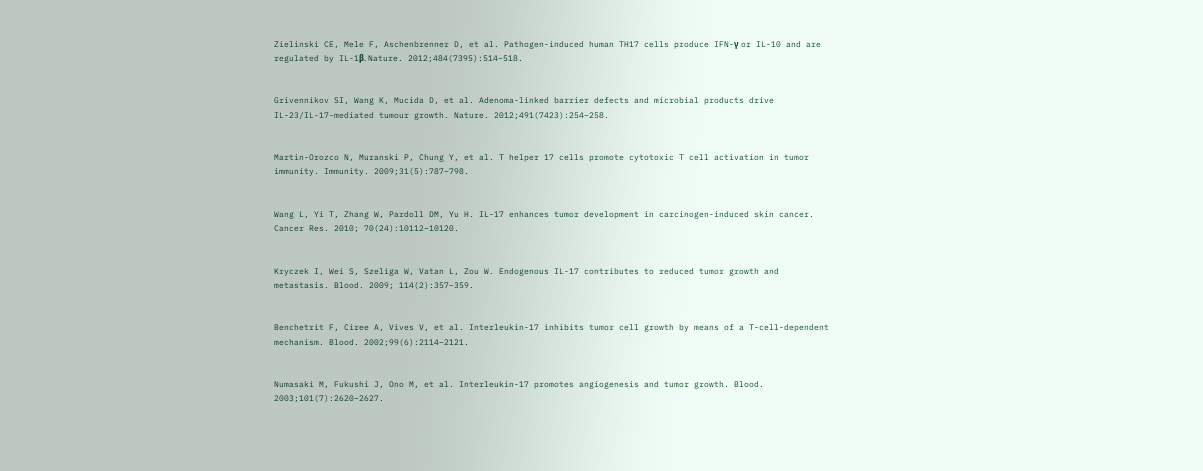Zielinski CE, Mele F, Aschenbrenner D, et al. Pathogen-induced human TH17 cells produce IFN-γ or IL-10 and are regulated by IL-1β. Nature. 2012;484(7395):514–518.


Grivennikov SI, Wang K, Mucida D, et al. Adenoma-linked barrier defects and microbial products drive IL-23/IL-17-mediated tumour growth. Nature. 2012;491(7423):254–258.


Martin-Orozco N, Muranski P, Chung Y, et al. T helper 17 cells promote cytotoxic T cell activation in tumor immunity. Immunity. 2009;31(5):787–798.


Wang L, Yi T, Zhang W, Pardoll DM, Yu H. IL-17 enhances tumor development in carcinogen-induced skin cancer. Cancer Res. 2010; 70(24):10112–10120.


Kryczek I, Wei S, Szeliga W, Vatan L, Zou W. Endogenous IL-17 contributes to reduced tumor growth and metastasis. Blood. 2009; 114(2):357–359.


Benchetrit F, Ciree A, Vives V, et al. Interleukin-17 inhibits tumor cell growth by means of a T-cell-dependent mechanism. Blood. 2002;99(6):2114–2121.


Numasaki M, Fukushi J, Ono M, et al. Interleukin-17 promotes angiogenesis and tumor growth. Blood. 2003;101(7):2620–2627.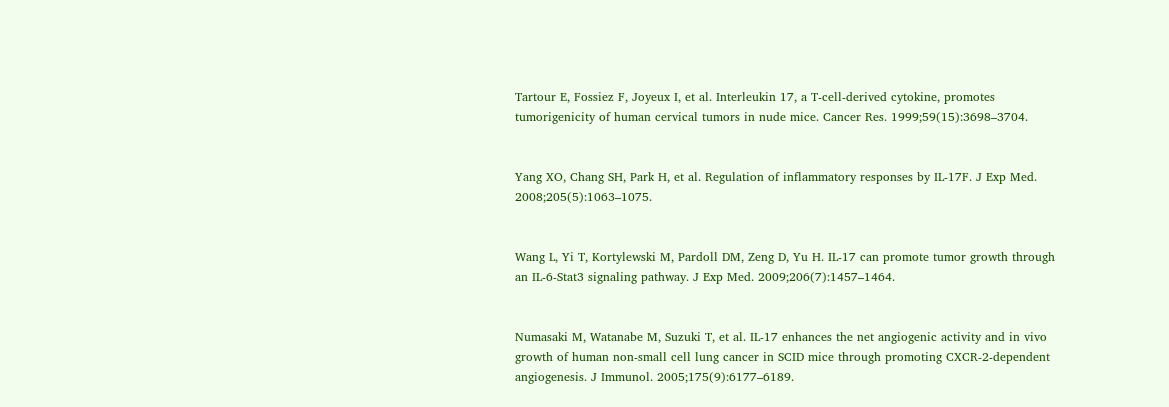Tartour E, Fossiez F, Joyeux I, et al. Interleukin 17, a T-cell-derived cytokine, promotes tumorigenicity of human cervical tumors in nude mice. Cancer Res. 1999;59(15):3698–3704.


Yang XO, Chang SH, Park H, et al. Regulation of inflammatory responses by IL-17F. J Exp Med. 2008;205(5):1063–1075.


Wang L, Yi T, Kortylewski M, Pardoll DM, Zeng D, Yu H. IL-17 can promote tumor growth through an IL-6-Stat3 signaling pathway. J Exp Med. 2009;206(7):1457–1464.


Numasaki M, Watanabe M, Suzuki T, et al. IL-17 enhances the net angiogenic activity and in vivo growth of human non-small cell lung cancer in SCID mice through promoting CXCR-2-dependent angiogenesis. J Immunol. 2005;175(9):6177–6189.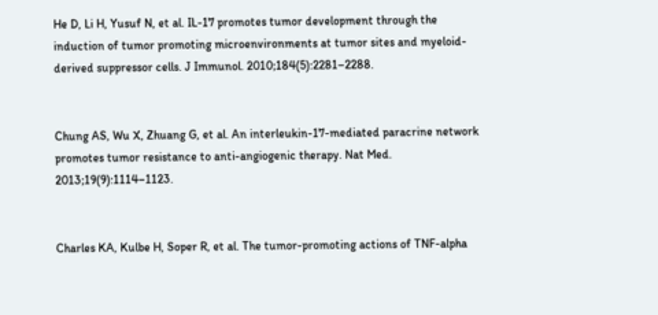He D, Li H, Yusuf N, et al. IL-17 promotes tumor development through the induction of tumor promoting microenvironments at tumor sites and myeloid-derived suppressor cells. J Immunol. 2010;184(5):2281–2288.


Chung AS, Wu X, Zhuang G, et al. An interleukin-17-mediated paracrine network promotes tumor resistance to anti-angiogenic therapy. Nat Med. 2013;19(9):1114–1123.


Charles KA, Kulbe H, Soper R, et al. The tumor-promoting actions of TNF-alpha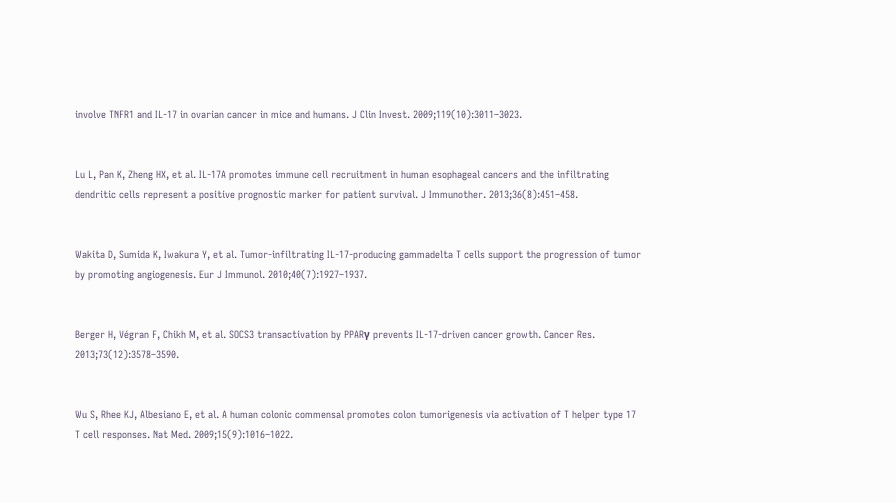involve TNFR1 and IL-17 in ovarian cancer in mice and humans. J Clin Invest. 2009;119(10):3011–3023.


Lu L, Pan K, Zheng HX, et al. IL-17A promotes immune cell recruitment in human esophageal cancers and the infiltrating dendritic cells represent a positive prognostic marker for patient survival. J Immunother. 2013;36(8):451–458.


Wakita D, Sumida K, Iwakura Y, et al. Tumor-infiltrating IL-17-producing gammadelta T cells support the progression of tumor by promoting angiogenesis. Eur J Immunol. 2010;40(7):1927–1937.


Berger H, Végran F, Chikh M, et al. SOCS3 transactivation by PPARγ prevents IL-17-driven cancer growth. Cancer Res. 2013;73(12):3578–3590.


Wu S, Rhee KJ, Albesiano E, et al. A human colonic commensal promotes colon tumorigenesis via activation of T helper type 17 T cell responses. Nat Med. 2009;15(9):1016–1022.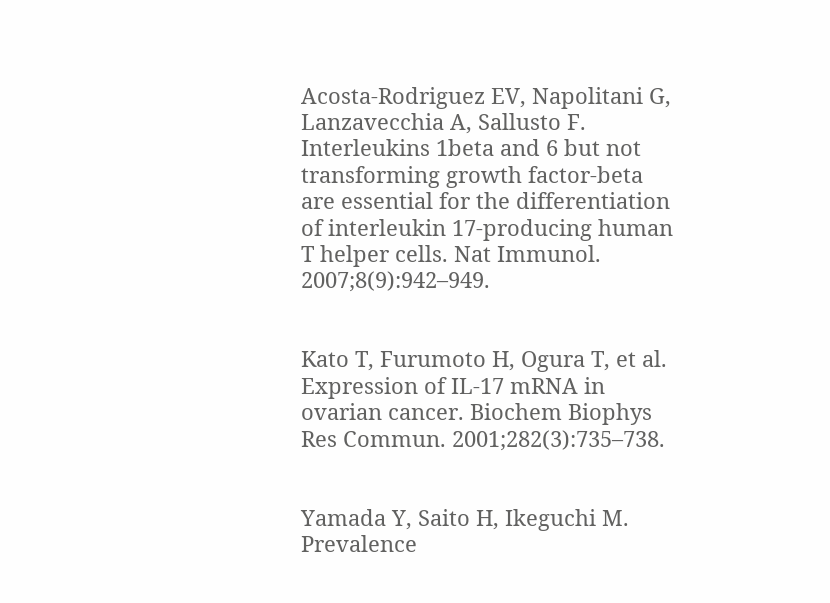Acosta-Rodriguez EV, Napolitani G, Lanzavecchia A, Sallusto F. Interleukins 1beta and 6 but not transforming growth factor-beta are essential for the differentiation of interleukin 17-producing human T helper cells. Nat Immunol. 2007;8(9):942–949.


Kato T, Furumoto H, Ogura T, et al. Expression of IL-17 mRNA in ovarian cancer. Biochem Biophys Res Commun. 2001;282(3):735–738.


Yamada Y, Saito H, Ikeguchi M. Prevalence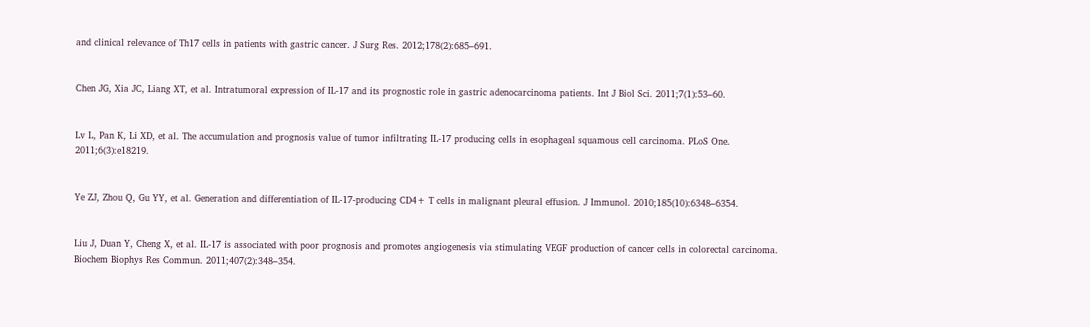and clinical relevance of Th17 cells in patients with gastric cancer. J Surg Res. 2012;178(2):685–691.


Chen JG, Xia JC, Liang XT, et al. Intratumoral expression of IL-17 and its prognostic role in gastric adenocarcinoma patients. Int J Biol Sci. 2011;7(1):53–60.


Lv L, Pan K, Li XD, et al. The accumulation and prognosis value of tumor infiltrating IL-17 producing cells in esophageal squamous cell carcinoma. PLoS One. 2011;6(3):e18219.


Ye ZJ, Zhou Q, Gu YY, et al. Generation and differentiation of IL-17-producing CD4+ T cells in malignant pleural effusion. J Immunol. 2010;185(10):6348–6354.


Liu J, Duan Y, Cheng X, et al. IL-17 is associated with poor prognosis and promotes angiogenesis via stimulating VEGF production of cancer cells in colorectal carcinoma. Biochem Biophys Res Commun. 2011;407(2):348–354.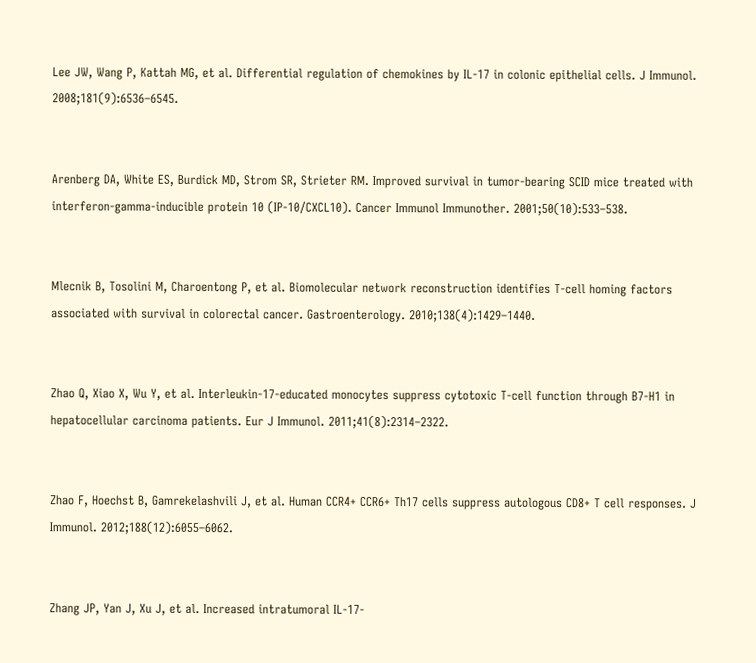Lee JW, Wang P, Kattah MG, et al. Differential regulation of chemokines by IL-17 in colonic epithelial cells. J Immunol. 2008;181(9):6536–6545.


Arenberg DA, White ES, Burdick MD, Strom SR, Strieter RM. Improved survival in tumor-bearing SCID mice treated with interferon-gamma-inducible protein 10 (IP-10/CXCL10). Cancer Immunol Immunother. 2001;50(10):533–538.


Mlecnik B, Tosolini M, Charoentong P, et al. Biomolecular network reconstruction identifies T-cell homing factors associated with survival in colorectal cancer. Gastroenterology. 2010;138(4):1429–1440.


Zhao Q, Xiao X, Wu Y, et al. Interleukin-17-educated monocytes suppress cytotoxic T-cell function through B7-H1 in hepatocellular carcinoma patients. Eur J Immunol. 2011;41(8):2314–2322.


Zhao F, Hoechst B, Gamrekelashvili J, et al. Human CCR4+ CCR6+ Th17 cells suppress autologous CD8+ T cell responses. J Immunol. 2012;188(12):6055–6062.


Zhang JP, Yan J, Xu J, et al. Increased intratumoral IL-17-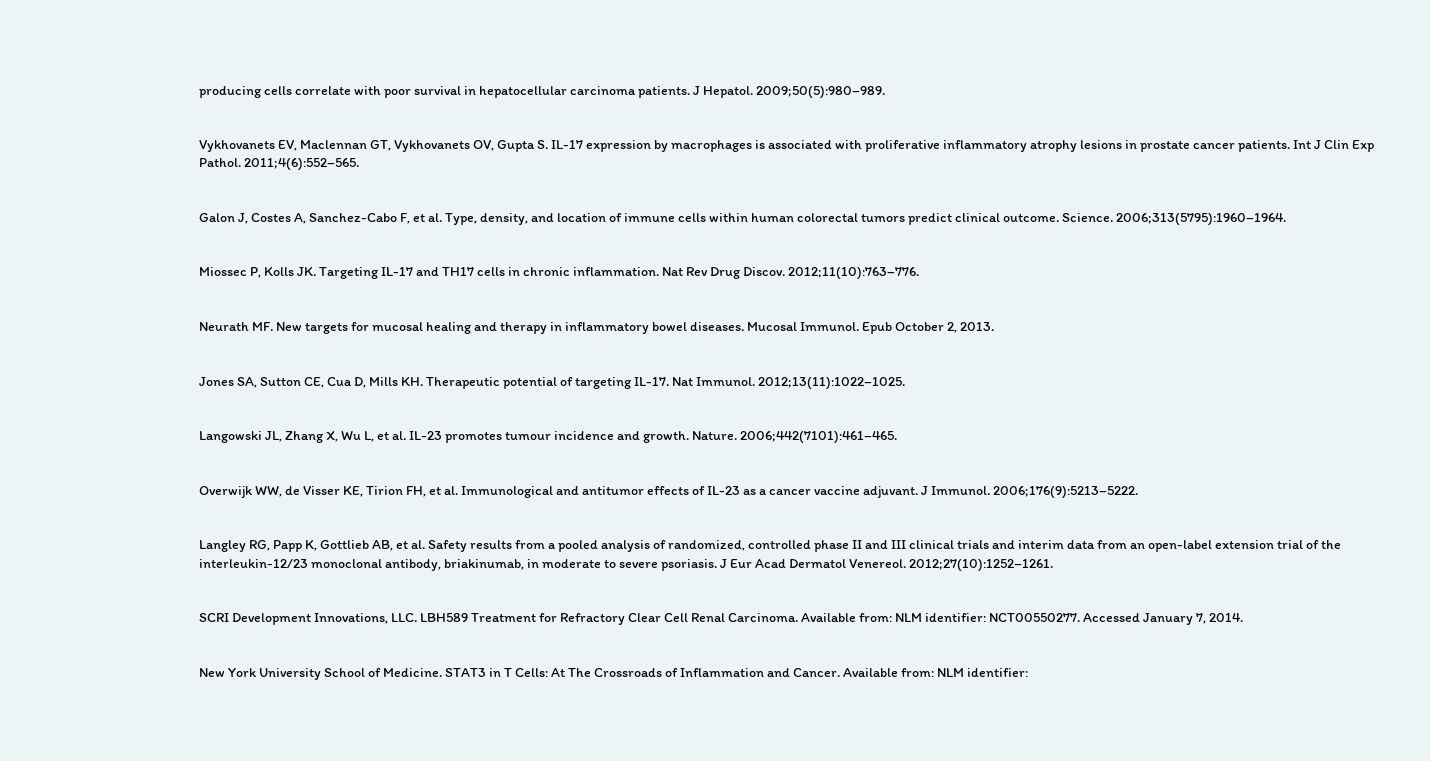producing cells correlate with poor survival in hepatocellular carcinoma patients. J Hepatol. 2009;50(5):980–989.


Vykhovanets EV, Maclennan GT, Vykhovanets OV, Gupta S. IL-17 expression by macrophages is associated with proliferative inflammatory atrophy lesions in prostate cancer patients. Int J Clin Exp Pathol. 2011;4(6):552–565.


Galon J, Costes A, Sanchez-Cabo F, et al. Type, density, and location of immune cells within human colorectal tumors predict clinical outcome. Science. 2006;313(5795):1960–1964.


Miossec P, Kolls JK. Targeting IL-17 and TH17 cells in chronic inflammation. Nat Rev Drug Discov. 2012;11(10):763–776.


Neurath MF. New targets for mucosal healing and therapy in inflammatory bowel diseases. Mucosal Immunol. Epub October 2, 2013.


Jones SA, Sutton CE, Cua D, Mills KH. Therapeutic potential of targeting IL-17. Nat Immunol. 2012;13(11):1022–1025.


Langowski JL, Zhang X, Wu L, et al. IL-23 promotes tumour incidence and growth. Nature. 2006;442(7101):461–465.


Overwijk WW, de Visser KE, Tirion FH, et al. Immunological and antitumor effects of IL-23 as a cancer vaccine adjuvant. J Immunol. 2006;176(9):5213–5222.


Langley RG, Papp K, Gottlieb AB, et al. Safety results from a pooled analysis of randomized, controlled phase II and III clinical trials and interim data from an open-label extension trial of the interleukin-12/23 monoclonal antibody, briakinumab, in moderate to severe psoriasis. J Eur Acad Dermatol Venereol. 2012;27(10):1252–1261.


SCRI Development Innovations, LLC. LBH589 Treatment for Refractory Clear Cell Renal Carcinoma. Available from: NLM identifier: NCT00550277. Accessed January 7, 2014.


New York University School of Medicine. STAT3 in T Cells: At The Crossroads of Inflammation and Cancer. Available from: NLM identifier: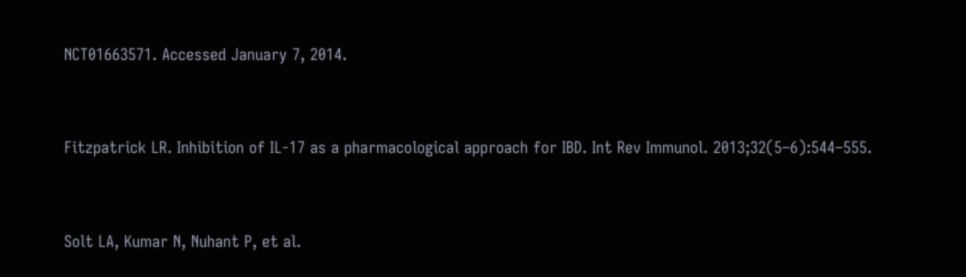NCT01663571. Accessed January 7, 2014.


Fitzpatrick LR. Inhibition of IL-17 as a pharmacological approach for IBD. Int Rev Immunol. 2013;32(5–6):544–555.


Solt LA, Kumar N, Nuhant P, et al.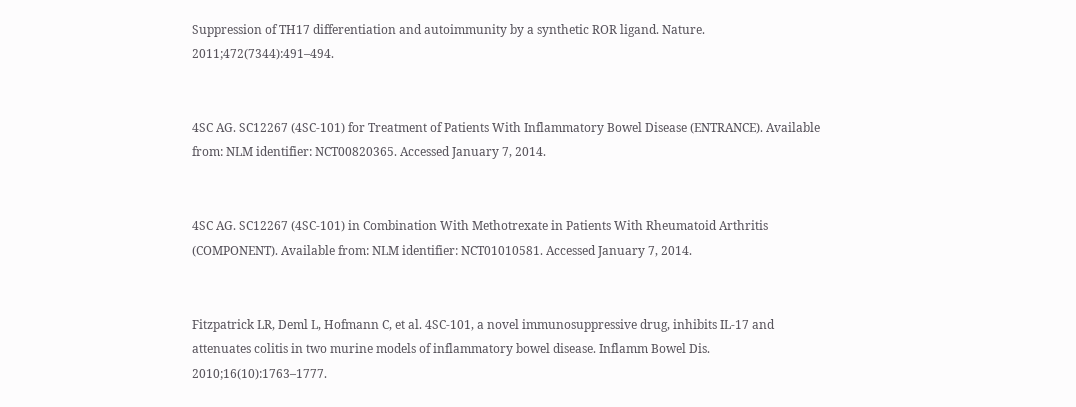Suppression of TH17 differentiation and autoimmunity by a synthetic ROR ligand. Nature. 2011;472(7344):491–494.


4SC AG. SC12267 (4SC-101) for Treatment of Patients With Inflammatory Bowel Disease (ENTRANCE). Available from: NLM identifier: NCT00820365. Accessed January 7, 2014.


4SC AG. SC12267 (4SC-101) in Combination With Methotrexate in Patients With Rheumatoid Arthritis (COMPONENT). Available from: NLM identifier: NCT01010581. Accessed January 7, 2014.


Fitzpatrick LR, Deml L, Hofmann C, et al. 4SC-101, a novel immunosuppressive drug, inhibits IL-17 and attenuates colitis in two murine models of inflammatory bowel disease. Inflamm Bowel Dis. 2010;16(10):1763–1777.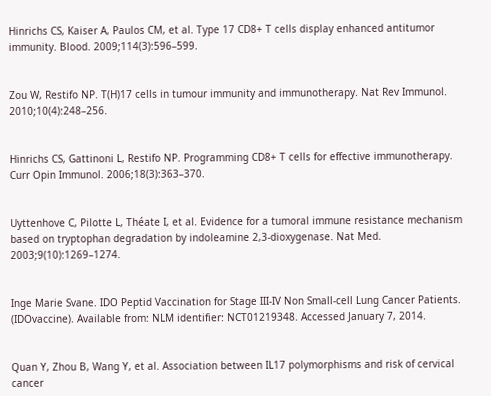Hinrichs CS, Kaiser A, Paulos CM, et al. Type 17 CD8+ T cells display enhanced antitumor immunity. Blood. 2009;114(3):596–599.


Zou W, Restifo NP. T(H)17 cells in tumour immunity and immunotherapy. Nat Rev Immunol. 2010;10(4):248–256.


Hinrichs CS, Gattinoni L, Restifo NP. Programming CD8+ T cells for effective immunotherapy. Curr Opin Immunol. 2006;18(3):363–370.


Uyttenhove C, Pilotte L, Théate I, et al. Evidence for a tumoral immune resistance mechanism based on tryptophan degradation by indoleamine 2,3-dioxygenase. Nat Med. 2003;9(10):1269–1274.


Inge Marie Svane. IDO Peptid Vaccination for Stage III-IV Non Small-cell Lung Cancer Patients. (IDOvaccine). Available from: NLM identifier: NCT01219348. Accessed January 7, 2014.


Quan Y, Zhou B, Wang Y, et al. Association between IL17 polymorphisms and risk of cervical cancer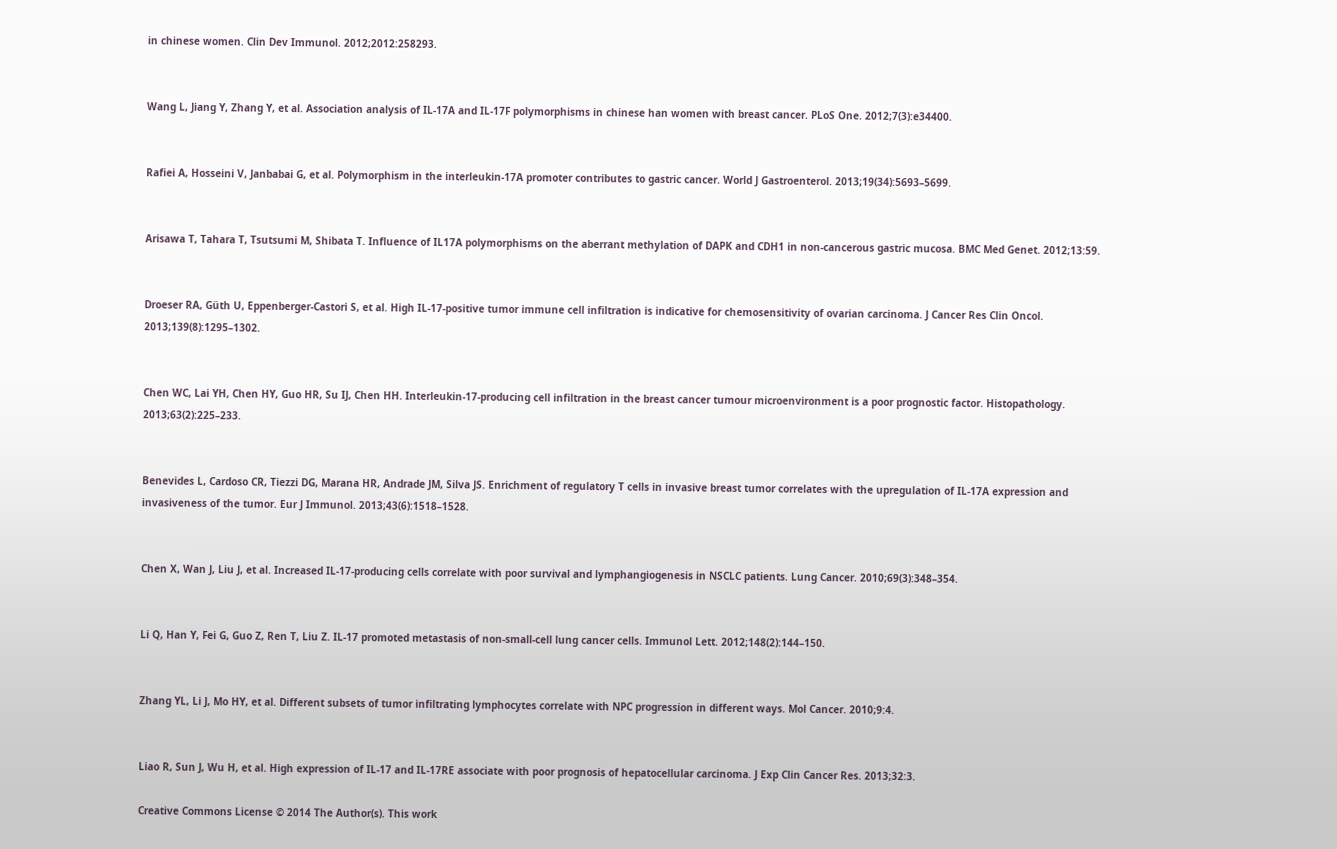in chinese women. Clin Dev Immunol. 2012;2012:258293.


Wang L, Jiang Y, Zhang Y, et al. Association analysis of IL-17A and IL-17F polymorphisms in chinese han women with breast cancer. PLoS One. 2012;7(3):e34400.


Rafiei A, Hosseini V, Janbabai G, et al. Polymorphism in the interleukin-17A promoter contributes to gastric cancer. World J Gastroenterol. 2013;19(34):5693–5699.


Arisawa T, Tahara T, Tsutsumi M, Shibata T. Influence of IL17A polymorphisms on the aberrant methylation of DAPK and CDH1 in non-cancerous gastric mucosa. BMC Med Genet. 2012;13:59.


Droeser RA, Güth U, Eppenberger-Castori S, et al. High IL-17-positive tumor immune cell infiltration is indicative for chemosensitivity of ovarian carcinoma. J Cancer Res Clin Oncol. 2013;139(8):1295–1302.


Chen WC, Lai YH, Chen HY, Guo HR, Su IJ, Chen HH. Interleukin-17-producing cell infiltration in the breast cancer tumour microenvironment is a poor prognostic factor. Histopathology. 2013;63(2):225–233.


Benevides L, Cardoso CR, Tiezzi DG, Marana HR, Andrade JM, Silva JS. Enrichment of regulatory T cells in invasive breast tumor correlates with the upregulation of IL-17A expression and invasiveness of the tumor. Eur J Immunol. 2013;43(6):1518–1528.


Chen X, Wan J, Liu J, et al. Increased IL-17-producing cells correlate with poor survival and lymphangiogenesis in NSCLC patients. Lung Cancer. 2010;69(3):348–354.


Li Q, Han Y, Fei G, Guo Z, Ren T, Liu Z. IL-17 promoted metastasis of non-small-cell lung cancer cells. Immunol Lett. 2012;148(2):144–150.


Zhang YL, Li J, Mo HY, et al. Different subsets of tumor infiltrating lymphocytes correlate with NPC progression in different ways. Mol Cancer. 2010;9:4.


Liao R, Sun J, Wu H, et al. High expression of IL-17 and IL-17RE associate with poor prognosis of hepatocellular carcinoma. J Exp Clin Cancer Res. 2013;32:3.

Creative Commons License © 2014 The Author(s). This work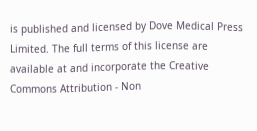is published and licensed by Dove Medical Press Limited. The full terms of this license are available at and incorporate the Creative Commons Attribution - Non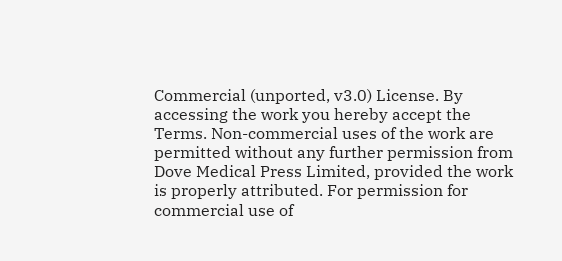Commercial (unported, v3.0) License. By accessing the work you hereby accept the Terms. Non-commercial uses of the work are permitted without any further permission from Dove Medical Press Limited, provided the work is properly attributed. For permission for commercial use of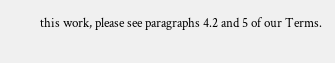this work, please see paragraphs 4.2 and 5 of our Terms.